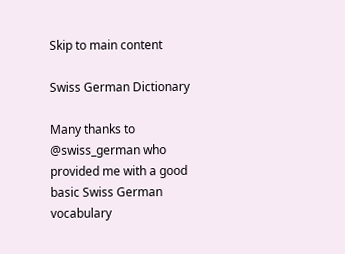Skip to main content

Swiss German Dictionary

Many thanks to @swiss_german who provided me with a good basic Swiss German vocabulary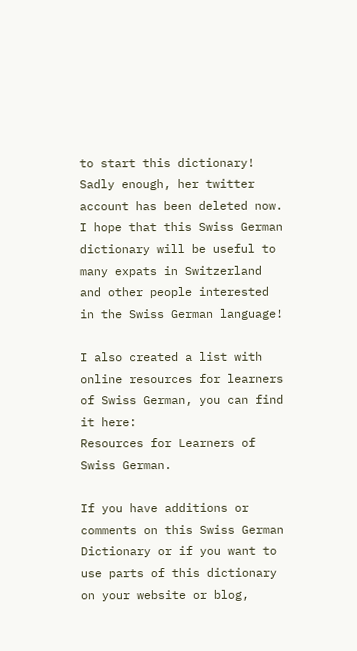to start this dictionary! Sadly enough, her twitter account has been deleted now. I hope that this Swiss German dictionary will be useful to many expats in Switzerland and other people interested in the Swiss German language!

I also created a list with online resources for learners of Swiss German, you can find it here:
Resources for Learners of Swiss German.

If you have additions or comments on this Swiss German Dictionary or if you want to use parts of this dictionary on your website or blog,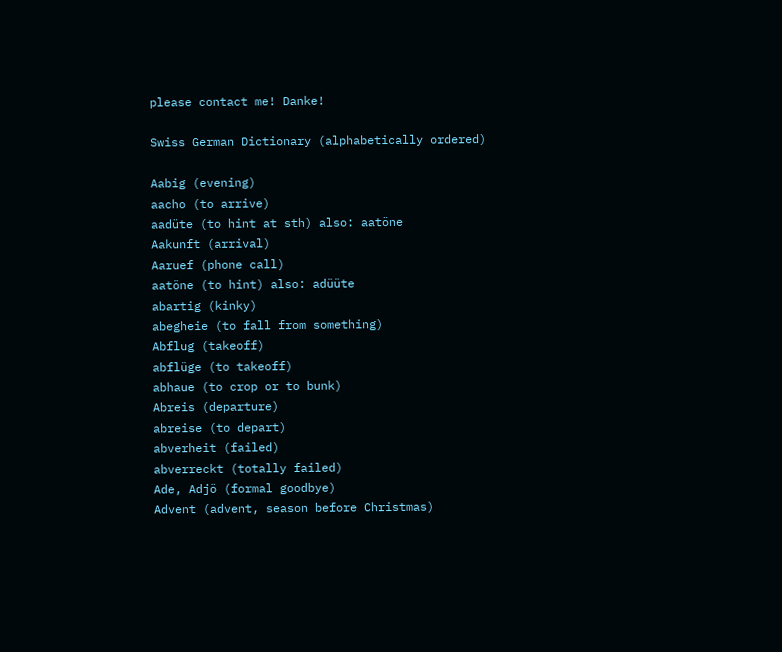please contact me! Danke!

Swiss German Dictionary (alphabetically ordered)

Aabig (evening)
aacho (to arrive)
aadüte (to hint at sth) also: aatöne
Aakunft (arrival)
Aaruef (phone call)
aatöne (to hint) also: adüüte
abartig (kinky)
abegheie (to fall from something)
Abflug (takeoff)
abflüge (to takeoff)
abhaue (to crop or to bunk)
Abreis (departure)
abreise (to depart)
abverheit (failed)
abverreckt (totally failed)
Ade, Adjö (formal goodbye)
Advent (advent, season before Christmas)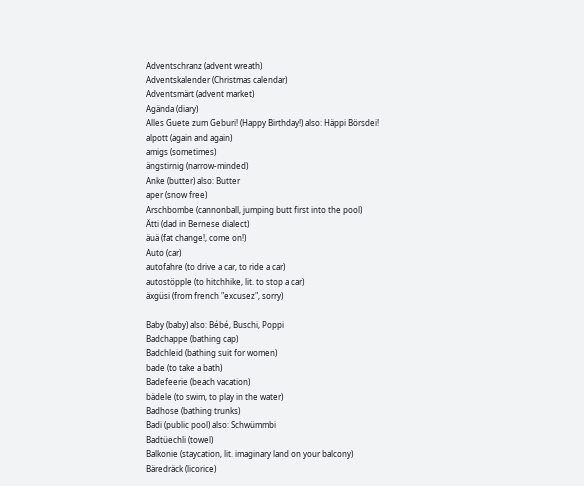Adventschranz (advent wreath)
Adventskalender (Christmas calendar)
Adventsmärt (advent market)
Agända (diary)
Alles Guete zum Geburi! (Happy Birthday!) also: Häppi Börsdei!
alpott (again and again)
amigs (sometimes)
ängstirnig (narrow-minded)
Anke (butter) also: Butter
aper (snow free)
Arschbombe (cannonball, jumping butt first into the pool)
Ätti (dad in Bernese dialect)
äuä (fat change!, come on!)
Auto (car)
autofahre (to drive a car, to ride a car)
autostöpple (to hitchhike, lit. to stop a car)
äxgüsi (from french "excusez", sorry)

Baby (baby) also: Bébé, Buschi, Poppi
Badchappe (bathing cap)
Badchleid (bathing suit for women)
bade (to take a bath)
Badefeerie (beach vacation)
bädele (to swim, to play in the water)
Badhose (bathing trunks)
Badi (public pool) also: Schwümmbi
Badtüechli (towel)
Balkonie (staycation, lit. imaginary land on your balcony)
Bäredräck (licorice)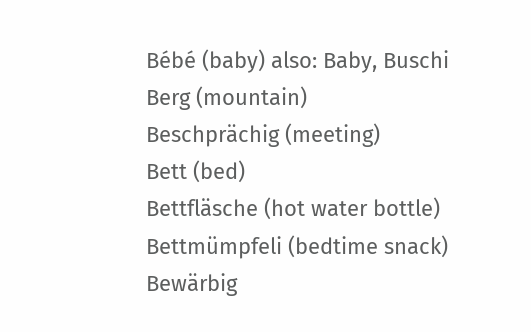Bébé (baby) also: Baby, Buschi
Berg (mountain)
Beschprächig (meeting)
Bett (bed)
Bettfläsche (hot water bottle)
Bettmümpfeli (bedtime snack)
Bewärbig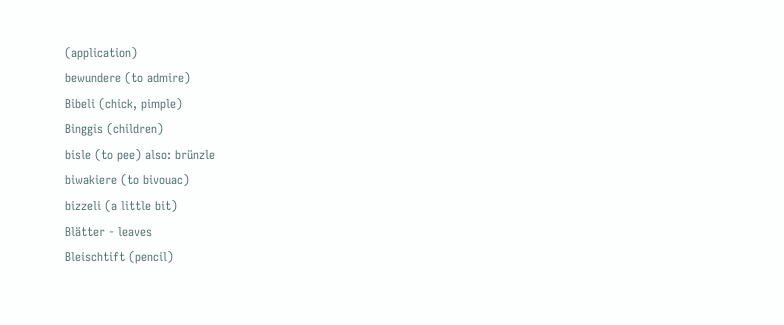(application)
bewundere (to admire)
Bibeli (chick, pimple)
Binggis (children)
bisle (to pee) also: brünzle
biwakiere (to bivouac)
bizzeli (a little bit)
Blätter - leaves
Bleischtift (pencil)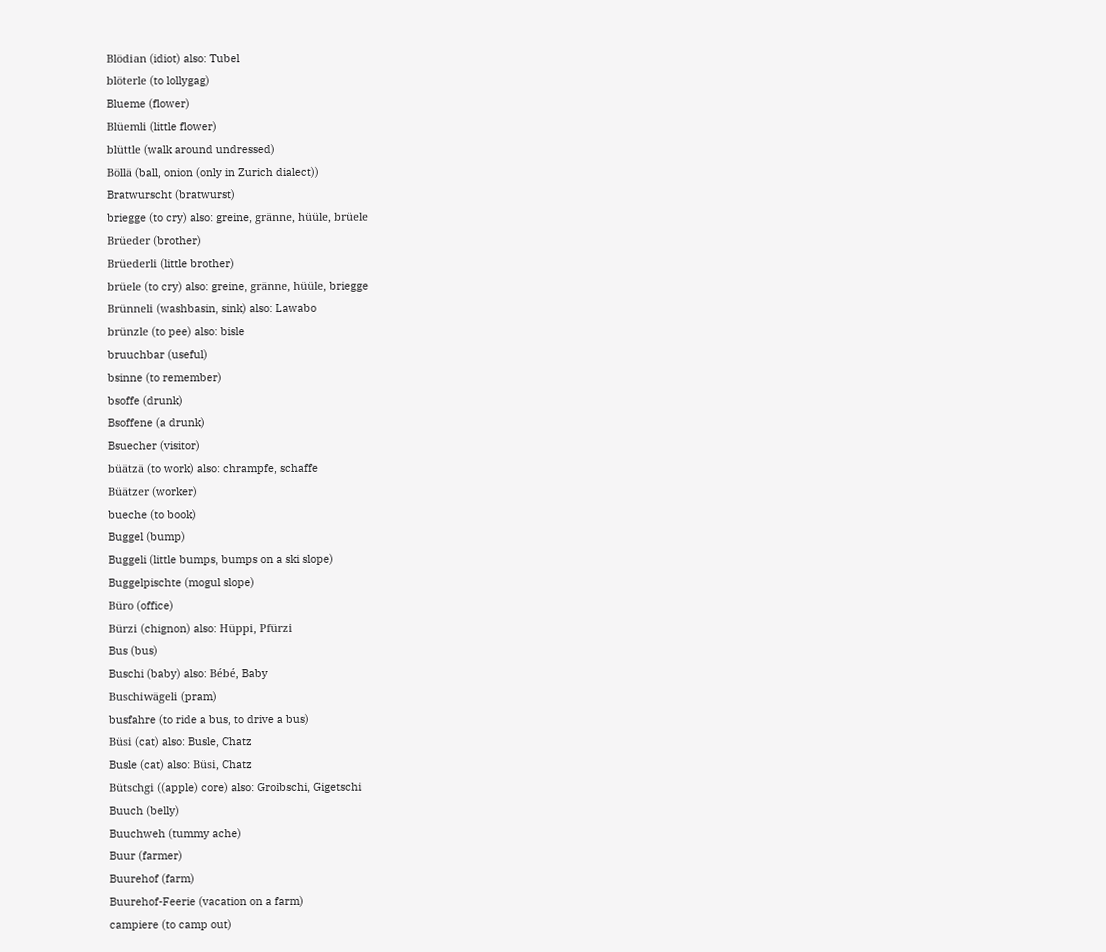Blödian (idiot) also: Tubel
blöterle (to lollygag)
Blueme (flower)
Blüemli (little flower)
blüttle (walk around undressed)
Böllä (ball, onion (only in Zurich dialect))
Bratwurscht (bratwurst)
briegge (to cry) also: greine, gränne, hüüle, brüele
Brüeder (brother)
Brüederli (little brother)
brüele (to cry) also: greine, gränne, hüüle, briegge
Brünneli (washbasin, sink) also: Lawabo
brünzle (to pee) also: bisle
bruuchbar (useful)
bsinne (to remember)
bsoffe (drunk)
Bsoffene (a drunk)
Bsuecher (visitor)
büätzä (to work) also: chrampfe, schaffe
Büätzer (worker)
bueche (to book)
Buggel (bump)
Buggeli (little bumps, bumps on a ski slope)
Buggelpischte (mogul slope)
Büro (office)
Bürzi (chignon) also: Hüppi, Pfürzi
Bus (bus)
Buschi (baby) also: Bébé, Baby
Buschiwägeli (pram)
busfahre (to ride a bus, to drive a bus)
Büsi (cat) also: Busle, Chatz
Busle (cat) also: Büsi, Chatz
Bütschgi ((apple) core) also: Groibschi, Gigetschi
Buuch (belly)
Buuchweh (tummy ache)
Buur (farmer)
Buurehof (farm)
Buurehof-Feerie (vacation on a farm)
campiere (to camp out)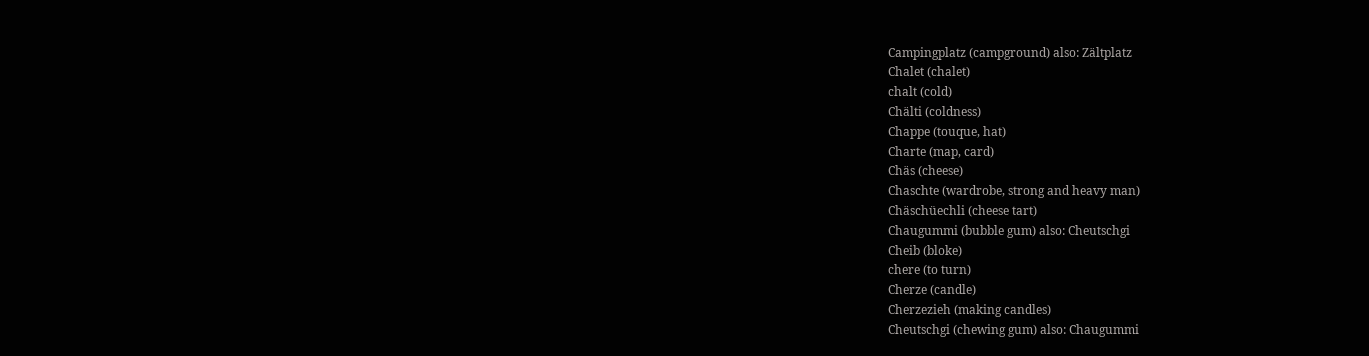Campingplatz (campground) also: Zältplatz
Chalet (chalet)
chalt (cold)
Chälti (coldness)
Chappe (touque, hat)
Charte (map, card)
Chäs (cheese)
Chaschte (wardrobe, strong and heavy man)
Chäschüechli (cheese tart)
Chaugummi (bubble gum) also: Cheutschgi
Cheib (bloke)
chere (to turn)
Cherze (candle)
Cherzezieh (making candles)
Cheutschgi (chewing gum) also: Chaugummi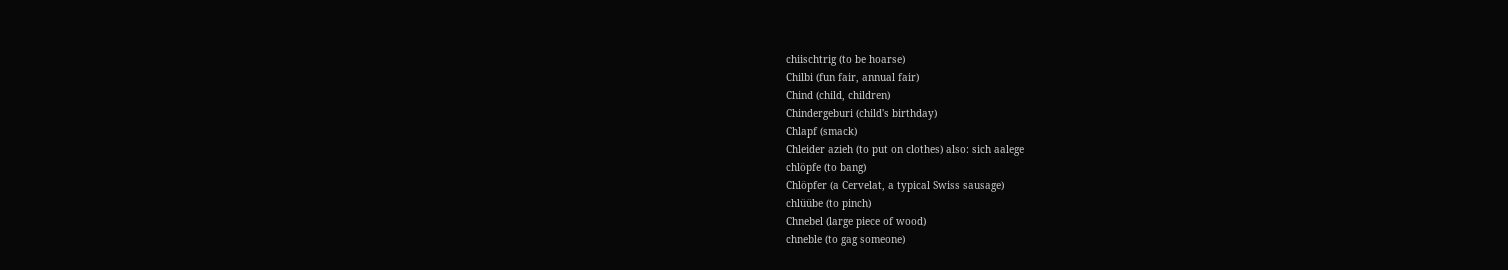chiischtrig (to be hoarse)
Chilbi (fun fair, annual fair)
Chind (child, children)
Chindergeburi (child's birthday)
Chlapf (smack)
Chleider azieh (to put on clothes) also: sich aalege
chlöpfe (to bang)
Chlöpfer (a Cervelat, a typical Swiss sausage)
chlüübe (to pinch)
Chnebel (large piece of wood)
chneble (to gag someone)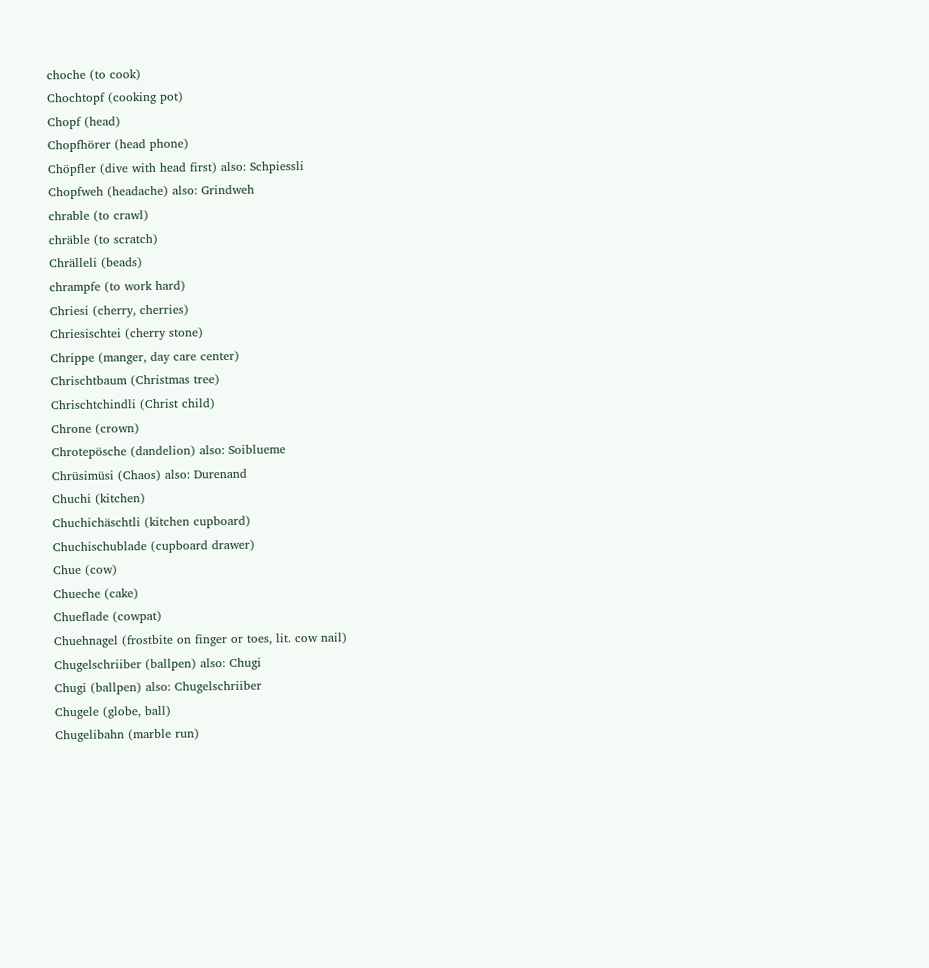choche (to cook)
Chochtopf (cooking pot)
Chopf (head)
Chopfhörer (head phone)
Chöpfler (dive with head first) also: Schpiessli
Chopfweh (headache) also: Grindweh
chrable (to crawl)
chräble (to scratch)
Chrälleli (beads)
chrampfe (to work hard)
Chriesi (cherry, cherries)
Chriesischtei (cherry stone)
Chrippe (manger, day care center)
Chrischtbaum (Christmas tree)
Chrischtchindli (Christ child)
Chrone (crown)
Chrotepösche (dandelion) also: Soiblueme
Chrüsimüsi (Chaos) also: Durenand
Chuchi (kitchen)
Chuchichäschtli (kitchen cupboard)
Chuchischublade (cupboard drawer)
Chue (cow)
Chueche (cake)
Chueflade (cowpat)
Chuehnagel (frostbite on finger or toes, lit. cow nail)
Chugelschriiber (ballpen) also: Chugi
Chugi (ballpen) also: Chugelschriiber
Chugele (globe, ball)
Chugelibahn (marble run)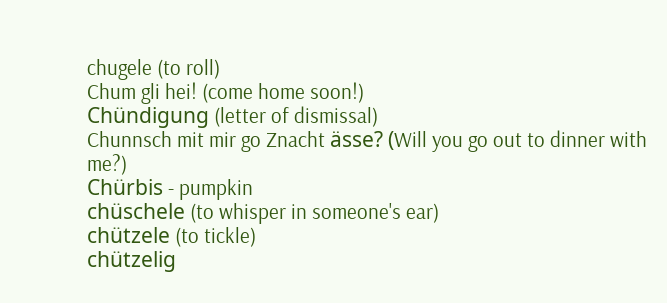chugele (to roll)
Chum gli hei! (come home soon!)
Chündigung (letter of dismissal)
Chunnsch mit mir go Znacht ässe? (Will you go out to dinner with me?)
Chürbis - pumpkin
chüschele (to whisper in someone's ear)
chützele (to tickle)
chützelig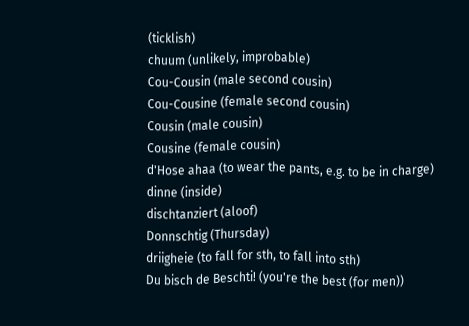(ticklish)
chuum (unlikely, improbable)
Cou-Cousin (male second cousin)
Cou-Cousine (female second cousin)
Cousin (male cousin)
Cousine (female cousin)
d'Hose ahaa (to wear the pants, e.g. to be in charge)
dinne (inside)
dischtanziert (aloof)
Donnschtig (Thursday)
driigheie (to fall for sth, to fall into sth)
Du bisch de Beschti! (you're the best (for men))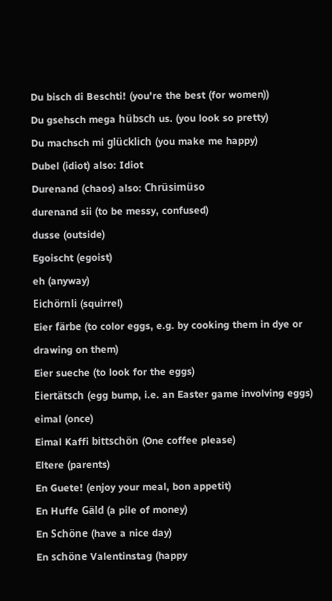Du bisch di Beschti! (you're the best (for women))
Du gsehsch mega hübsch us. (you look so pretty)
Du machsch mi glücklich (you make me happy)
Dubel (idiot) also: Idiot
Durenand (chaos) also: Chrüsimüso
durenand sii (to be messy, confused)
dusse (outside)
Egoischt (egoist)
eh (anyway)
Eichörnli (squirrel)
Eier färbe (to color eggs, e.g. by cooking them in dye or drawing on them)
Eier sueche (to look for the eggs)
Eiertätsch (egg bump, i.e. an Easter game involving eggs)
eimal (once)
Eimal Kaffi bittschön (One coffee please)
Eltere (parents)
En Guete! (enjoy your meal, bon appetit)
En Huffe Gäld (a pile of money)
En Schöne (have a nice day)
En schöne Valentinstag (happy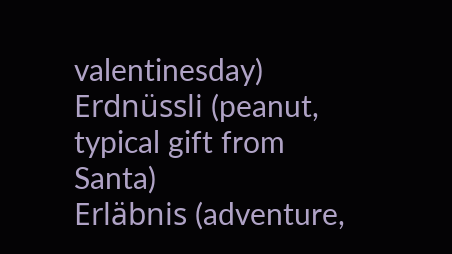valentinesday)
Erdnüssli (peanut, typical gift from Santa)
Erläbnis (adventure,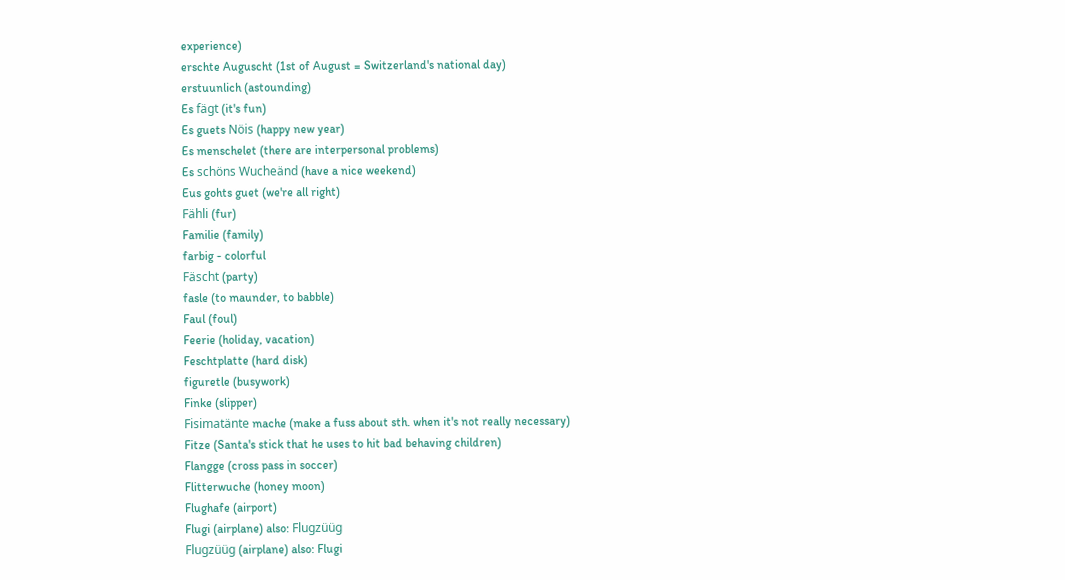experience)
erschte Auguscht (1st of August = Switzerland's national day)
erstuunlich (astounding)
Es fägt (it's fun)
Es guets Nöis (happy new year)
Es menschelet (there are interpersonal problems)
Es schöns Wucheänd (have a nice weekend)
Eus gohts guet (we're all right)
Fähli (fur)
Familie (family)
farbig - colorful
Fäscht (party)
fasle (to maunder, to babble)
Faul (foul)
Feerie (holiday, vacation)
Feschtplatte (hard disk)
figuretle (busywork)
Finke (slipper)
Fisimatänte mache (make a fuss about sth. when it's not really necessary)
Fitze (Santa's stick that he uses to hit bad behaving children)
Flangge (cross pass in soccer)
Flitterwuche (honey moon)
Flughafe (airport)
Flugi (airplane) also: Flugzüüg
Flugzüüg (airplane) also: Flugi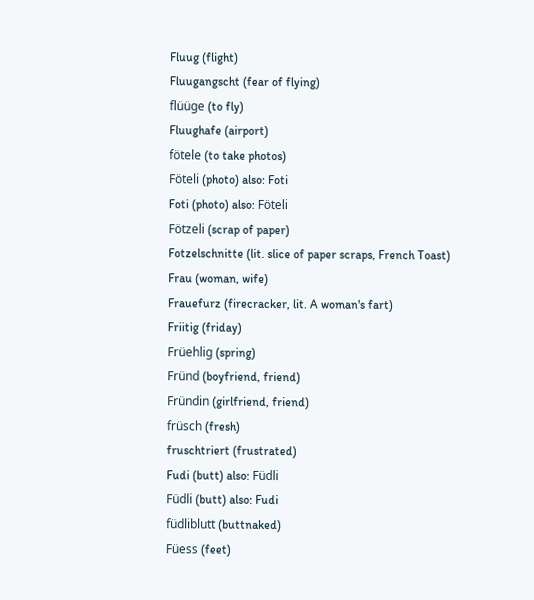Fluug (flight)
Fluugangscht (fear of flying)
flüüge (to fly)
Fluughafe (airport)
fötele (to take photos)
Föteli (photo) also: Foti
Foti (photo) also: Föteli
Fötzeli (scrap of paper)
Fotzelschnitte (lit. slice of paper scraps, French Toast)
Frau (woman, wife)
Frauefurz (firecracker, lit. A woman's fart)
Friitig (friday)
Früehlig (spring)
Fründ (boyfriend, friend)
Fründin (girlfriend, friend)
früsch (fresh)
fruschtriert (frustrated)
Fudi (butt) also: Füdli
Füdli (butt) also: Fudi
füdliblutt (buttnaked)
Füess (feet)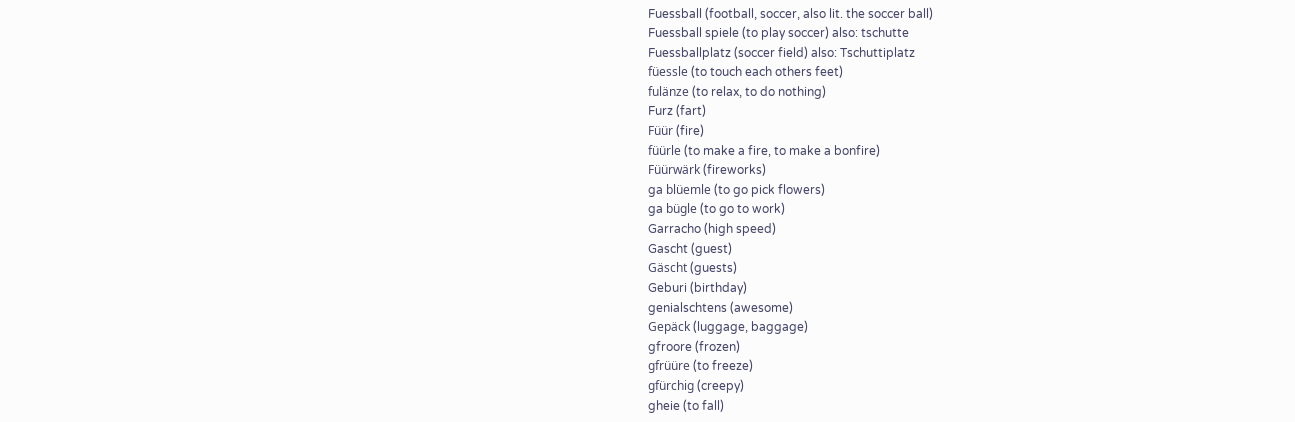Fuessball (football, soccer, also lit. the soccer ball)
Fuessball spiele (to play soccer) also: tschutte
Fuessballplatz (soccer field) also: Tschuttiplatz
füessle (to touch each others feet)
fulänze (to relax, to do nothing)
Furz (fart)
Füür (fire)
füürle (to make a fire, to make a bonfire)
Füürwärk (fireworks)
ga blüemle (to go pick flowers)
ga bügle (to go to work)
Garracho (high speed)
Gascht (guest)
Gäscht (guests)
Geburi (birthday)
genialschtens (awesome)
Gepäck (luggage, baggage)
gfroore (frozen)
gfrüüre (to freeze)
gfürchig (creepy)
gheie (to fall)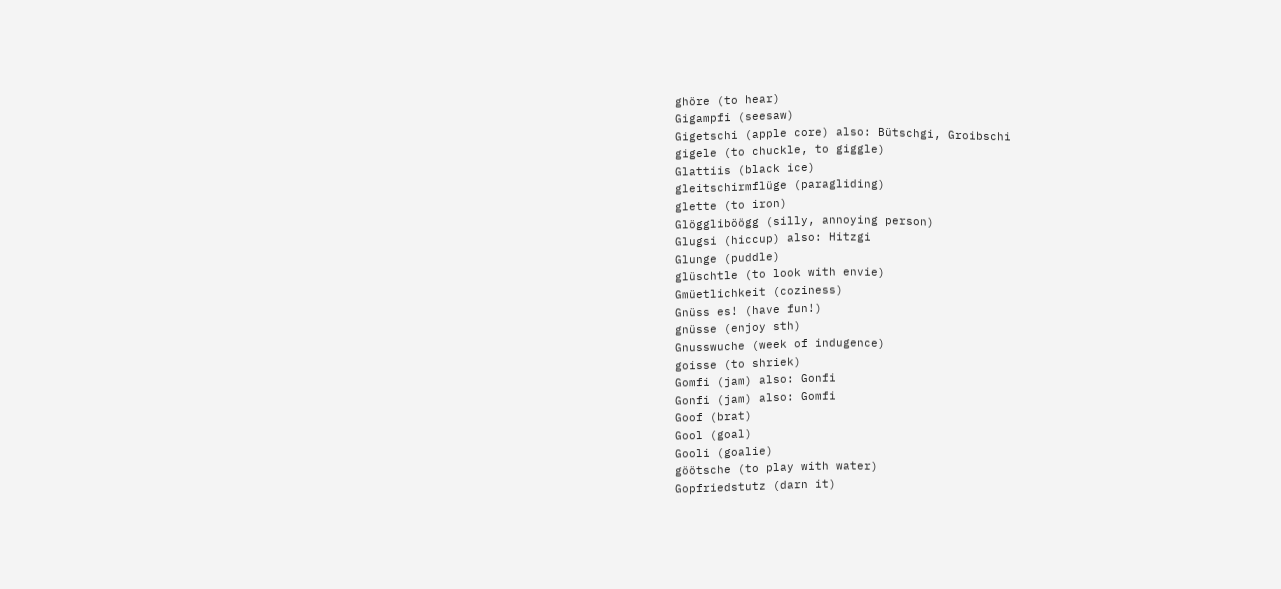ghöre (to hear)
Gigampfi (seesaw)
Gigetschi (apple core) also: Bütschgi, Groibschi
gigele (to chuckle, to giggle)
Glattiis (black ice)
gleitschirmflüge (paragliding)
glette (to iron)
Glöggliböögg (silly, annoying person)
Glugsi (hiccup) also: Hitzgi
Glunge (puddle)
glüschtle (to look with envie)
Gmüetlichkeit (coziness)
Gnüss es! (have fun!)
gnüsse (enjoy sth)
Gnusswuche (week of indugence)
goisse (to shriek)
Gomfi (jam) also: Gonfi
Gonfi (jam) also: Gomfi
Goof (brat)
Gool (goal)
Gooli (goalie)
göötsche (to play with water)
Gopfriedstutz (darn it)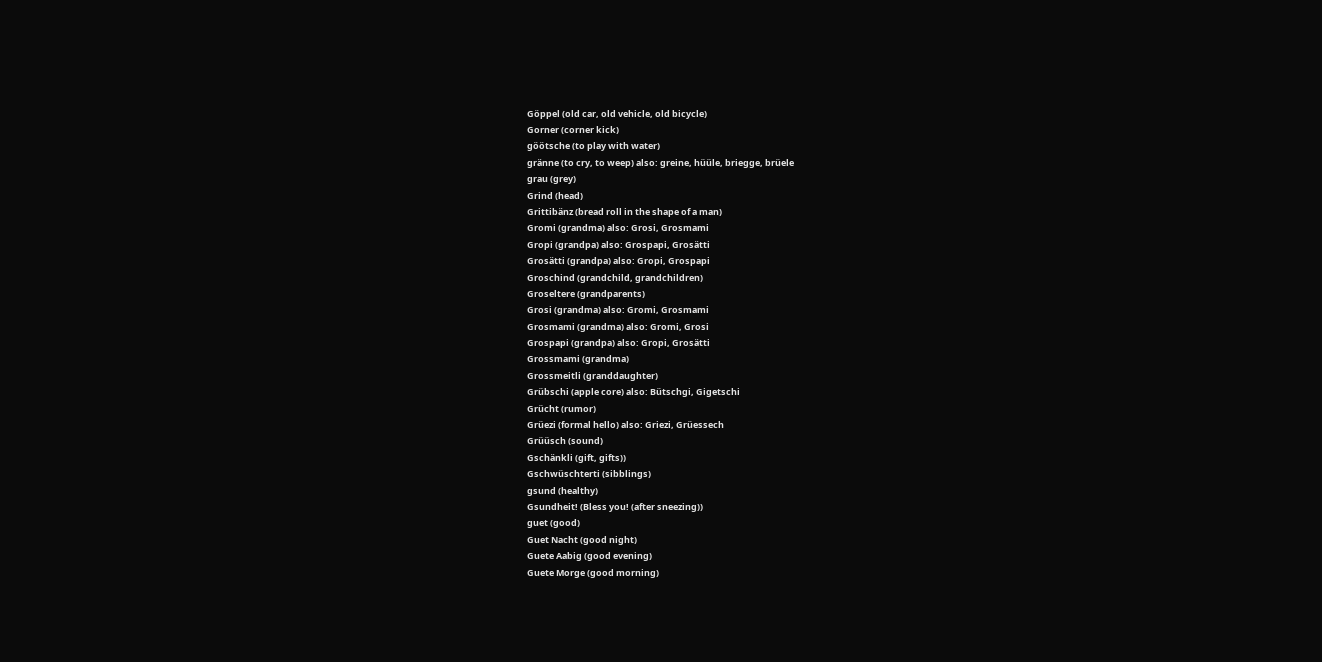Göppel (old car, old vehicle, old bicycle)
Gorner (corner kick)
göötsche (to play with water)
gränne (to cry, to weep) also: greine, hüüle, briegge, brüele
grau (grey)
Grind (head)
Grittibänz (bread roll in the shape of a man)
Gromi (grandma) also: Grosi, Grosmami
Gropi (grandpa) also: Grospapi, Grosätti
Grosätti (grandpa) also: Gropi, Grospapi
Groschind (grandchild, grandchildren)
Groseltere (grandparents)
Grosi (grandma) also: Gromi, Grosmami
Grosmami (grandma) also: Gromi, Grosi
Grospapi (grandpa) also: Gropi, Grosätti
Grossmami (grandma)
Grossmeitli (granddaughter)
Grübschi (apple core) also: Bütschgi, Gigetschi
Grücht (rumor)
Grüezi (formal hello) also: Griezi, Grüessech
Grüüsch (sound)
Gschänkli (gift, gifts))
Gschwüschterti (sibblings)
gsund (healthy)
Gsundheit! (Bless you! (after sneezing))
guet (good)
Guet Nacht (good night)
Guete Aabig (good evening)
Guete Morge (good morning)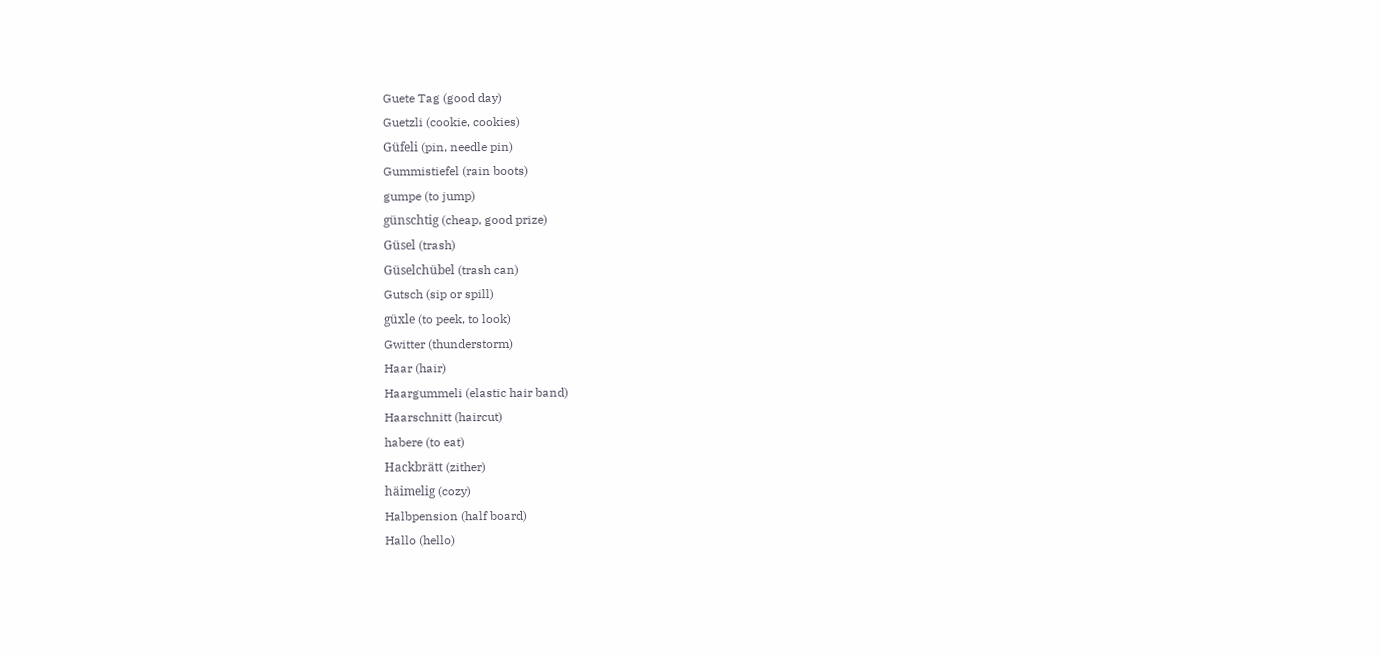Guete Tag (good day)
Guetzli (cookie, cookies)
Güfeli (pin, needle pin)
Gummistiefel (rain boots)
gumpe (to jump)
günschtig (cheap, good prize)
Güsel (trash)
Güselchübel (trash can)
Gutsch (sip or spill)
güxle (to peek, to look)
Gwitter (thunderstorm)
Haar (hair)
Haargummeli (elastic hair band)
Haarschnitt (haircut)
habere (to eat)
Hackbrätt (zither)
häimelig (cozy)
Halbpension (half board)
Hallo (hello)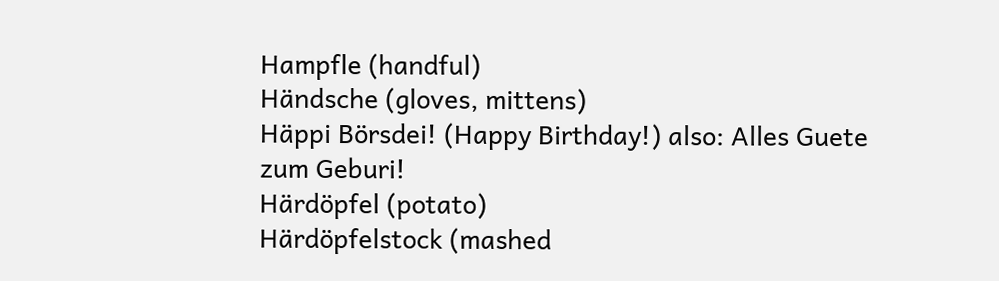Hampfle (handful)
Händsche (gloves, mittens)
Häppi Börsdei! (Happy Birthday!) also: Alles Guete zum Geburi!
Härdöpfel (potato)
Härdöpfelstock (mashed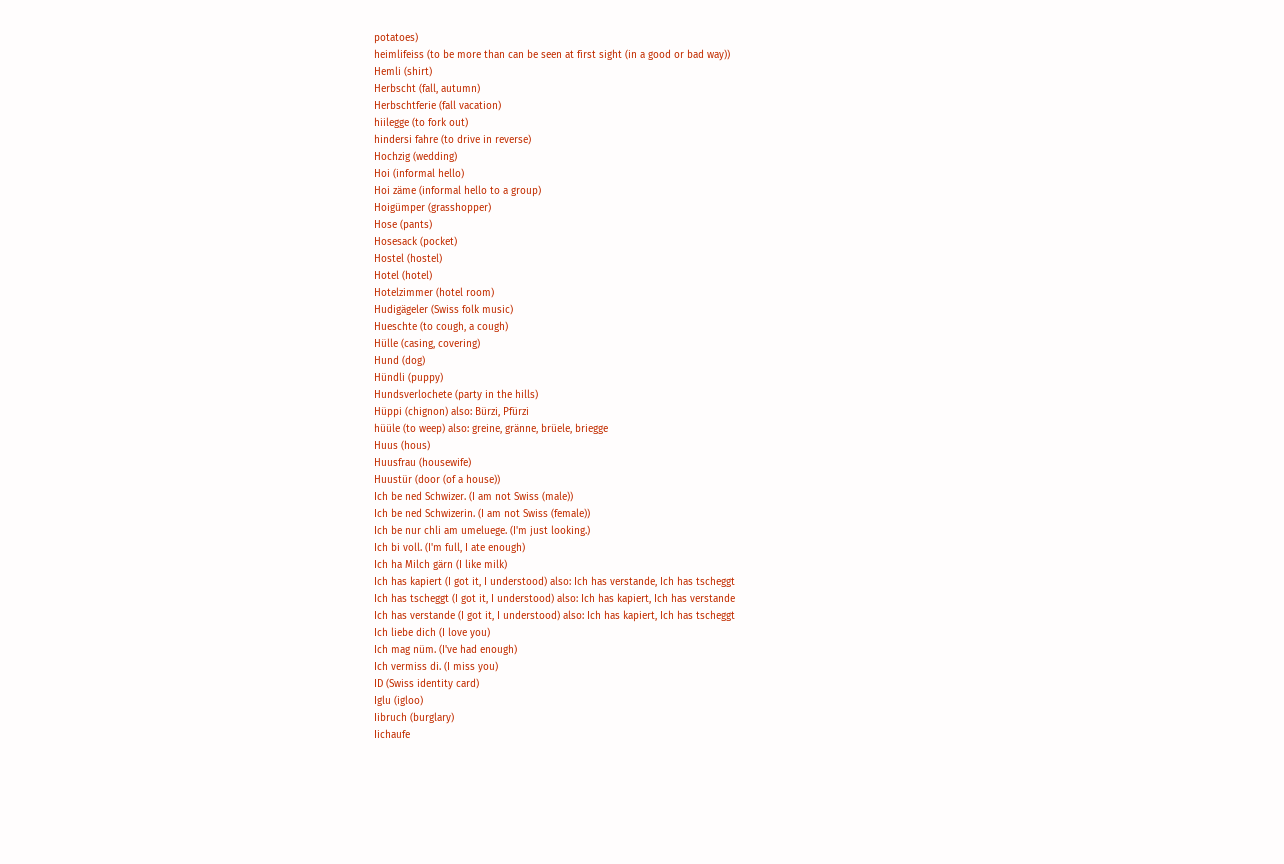potatoes)
heimlifeiss (to be more than can be seen at first sight (in a good or bad way))
Hemli (shirt)
Herbscht (fall, autumn)
Herbschtferie (fall vacation)
hiilegge (to fork out)
hindersi fahre (to drive in reverse)
Hochzig (wedding)
Hoi (informal hello)
Hoi zäme (informal hello to a group)
Hoigümper (grasshopper)
Hose (pants)
Hosesack (pocket)
Hostel (hostel)
Hotel (hotel)
Hotelzimmer (hotel room)
Hudigägeler (Swiss folk music)
Hueschte (to cough, a cough)
Hülle (casing, covering)
Hund (dog)
Hündli (puppy)
Hundsverlochete (party in the hills)
Hüppi (chignon) also: Bürzi, Pfürzi
hüüle (to weep) also: greine, gränne, brüele, briegge
Huus (hous)
Huusfrau (housewife)
Huustür (door (of a house))
Ich be ned Schwizer. (I am not Swiss (male))
Ich be ned Schwizerin. (I am not Swiss (female))
Ich be nur chli am umeluege. (I'm just looking.)
Ich bi voll. (I'm full, I ate enough)
Ich ha Milch gärn (I like milk)
Ich has kapiert (I got it, I understood) also: Ich has verstande, Ich has tscheggt
Ich has tscheggt (I got it, I understood) also: Ich has kapiert, Ich has verstande
Ich has verstande (I got it, I understood) also: Ich has kapiert, Ich has tscheggt
Ich liebe dich (I love you)
Ich mag nüm. (I've had enough)
Ich vermiss di. (I miss you)
ID (Swiss identity card)
Iglu (igloo)
Iibruch (burglary)
Iichaufe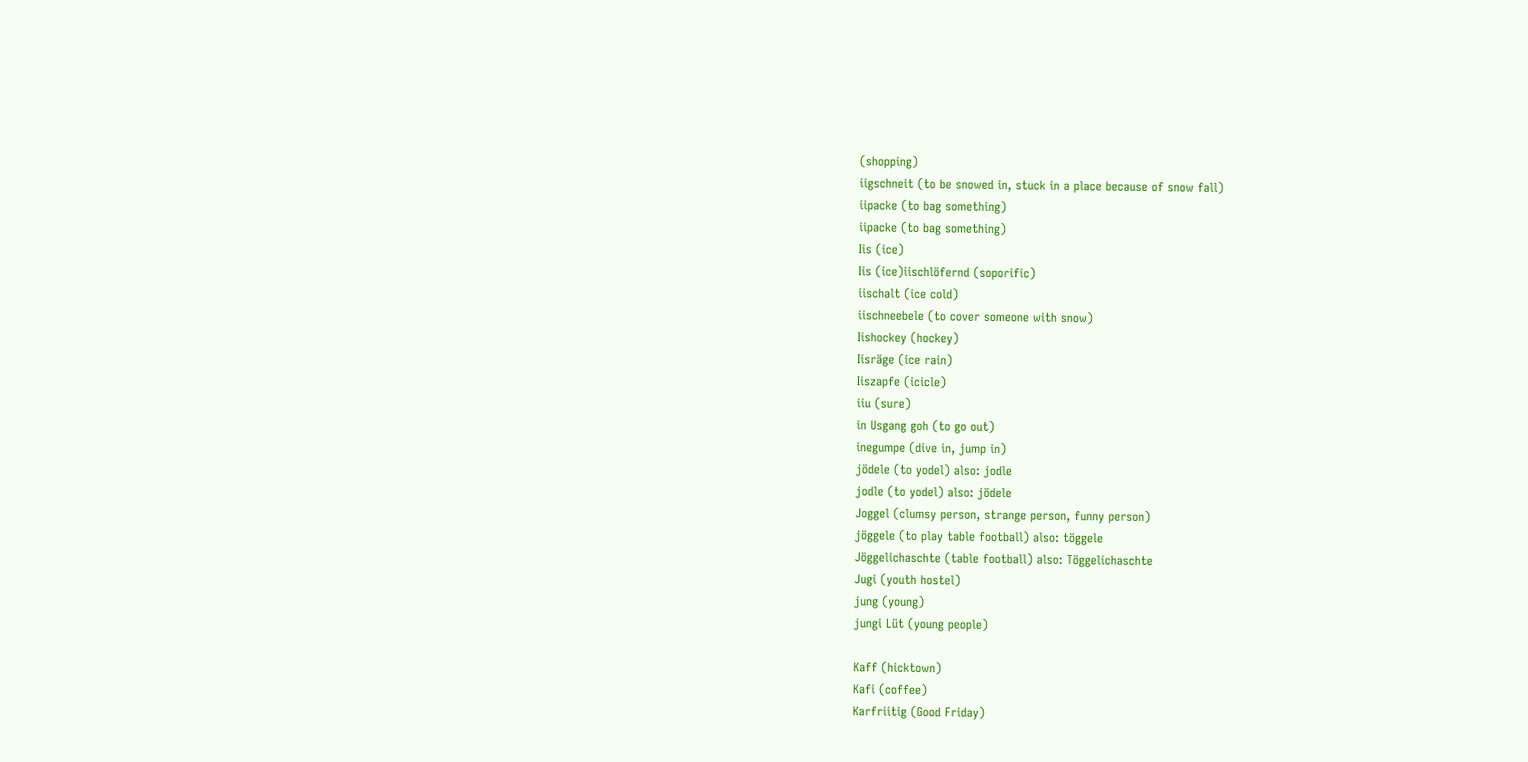(shopping)
iigschneit (to be snowed in, stuck in a place because of snow fall)
iipacke (to bag something)
iipacke (to bag something)
Iis (ice)
Iis (ice)iischlöfernd (soporific)
iischalt (ice cold)
iischneebele (to cover someone with snow)
Iishockey (hockey)
Iisräge (ice rain)
Iiszapfe (icicle)
iiu (sure)
in Usgang goh (to go out)
inegumpe (dive in, jump in)
jödele (to yodel) also: jodle
jodle (to yodel) also: jödele
Joggel (clumsy person, strange person, funny person)
jöggele (to play table football) also: töggele
Jöggelichaschte (table football) also: Töggelichaschte
Jugi (youth hostel)
jung (young)
jungi Lüt (young people)

Kaff (hicktown)
Kafi (coffee)
Karfriitig (Good Friday)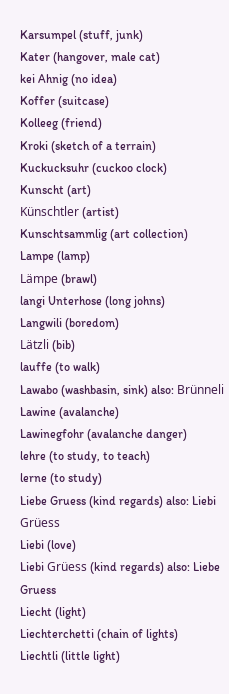Karsumpel (stuff, junk)
Kater (hangover, male cat)
kei Ahnig (no idea)
Koffer (suitcase)
Kolleeg (friend)
Kroki (sketch of a terrain)
Kuckucksuhr (cuckoo clock)
Kunscht (art)
Künschtler (artist)
Kunschtsammlig (art collection)
Lampe (lamp)
Lämpe (brawl)
langi Unterhose (long johns)
Langwili (boredom)
Lätzli (bib)
lauffe (to walk)
Lawabo (washbasin, sink) also: Brünneli
Lawine (avalanche)
Lawinegfohr (avalanche danger)
lehre (to study, to teach)
lerne (to study)
Liebe Gruess (kind regards) also: Liebi Grüess
Liebi (love)
Liebi Grüess (kind regards) also: Liebe Gruess
Liecht (light)
Liechterchetti (chain of lights)
Liechtli (little light)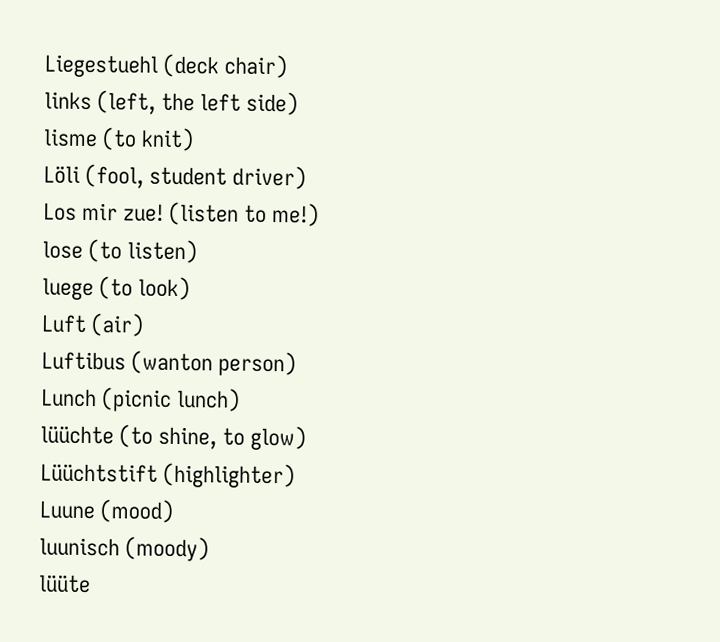Liegestuehl (deck chair)
links (left, the left side)
lisme (to knit)
Löli (fool, student driver)
Los mir zue! (listen to me!)
lose (to listen)
luege (to look)
Luft (air)
Luftibus (wanton person)
Lunch (picnic lunch)
lüüchte (to shine, to glow)
Lüüchtstift (highlighter)
Luune (mood)
luunisch (moody)
lüüte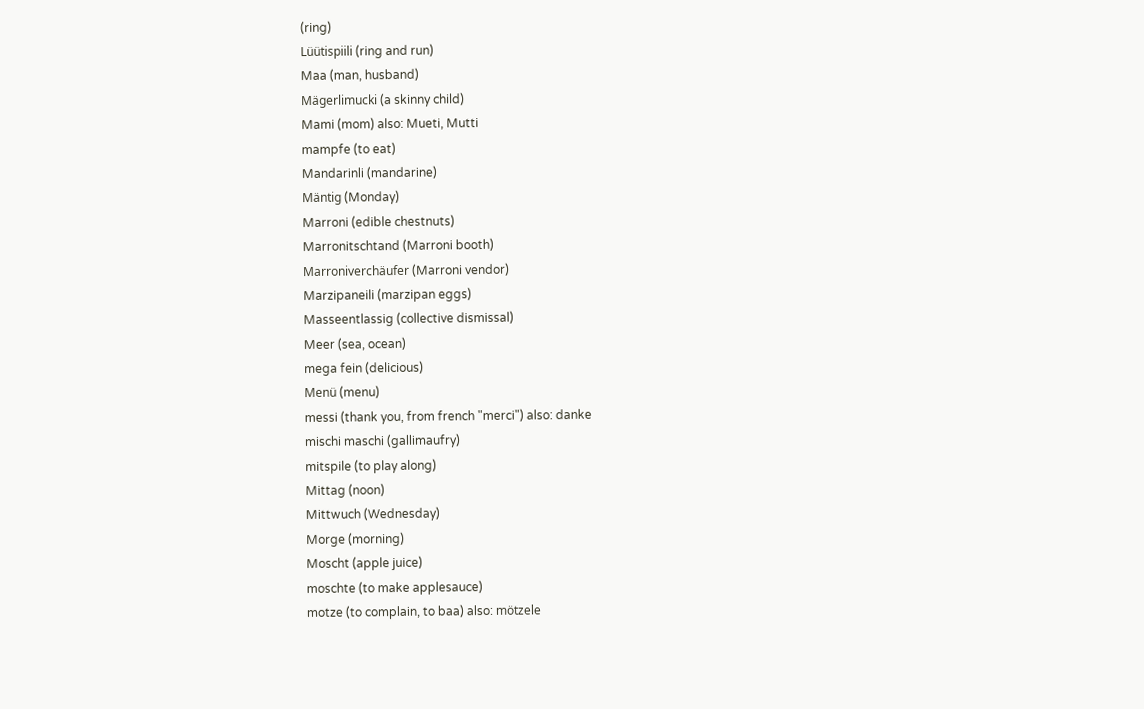(ring)
Lüütispiili (ring and run)
Maa (man, husband)
Mägerlimucki (a skinny child)
Mami (mom) also: Mueti, Mutti
mampfe (to eat)
Mandarinli (mandarine)
Mäntig (Monday)
Marroni (edible chestnuts)
Marronitschtand (Marroni booth)
Marroniverchäufer (Marroni vendor)
Marzipaneili (marzipan eggs)
Masseentlassig (collective dismissal)
Meer (sea, ocean)
mega fein (delicious)
Menü (menu)
messi (thank you, from french "merci") also: danke
mischi maschi (gallimaufry)
mitspile (to play along)
Mittag (noon)
Mittwuch (Wednesday)
Morge (morning)
Moscht (apple juice)
moschte (to make applesauce)
motze (to complain, to baa) also: mötzele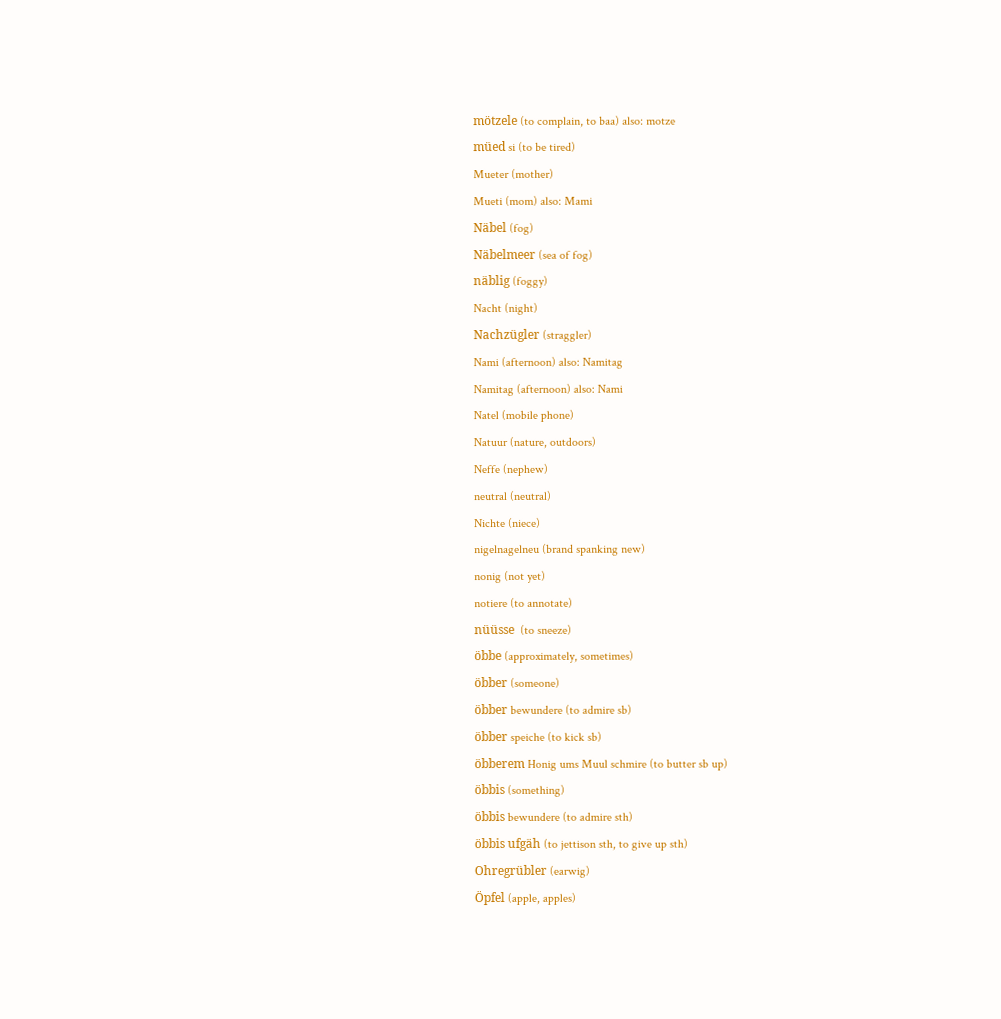mötzele (to complain, to baa) also: motze
müed si (to be tired)
Mueter (mother)
Mueti (mom) also: Mami
Näbel (fog)
Näbelmeer (sea of fog)
näblig (foggy)
Nacht (night)
Nachzügler (straggler)
Nami (afternoon) also: Namitag
Namitag (afternoon) also: Nami
Natel (mobile phone)
Natuur (nature, outdoors)
Neffe (nephew)
neutral (neutral)
Nichte (niece)
nigelnagelneu (brand spanking new)
nonig (not yet)
notiere (to annotate)
nüüsse  (to sneeze)
öbbe (approximately, sometimes)
öbber (someone)
öbber bewundere (to admire sb)
öbber speiche (to kick sb)
öbberem Honig ums Muul schmire (to butter sb up)
öbbis (something)
öbbis bewundere (to admire sth)
öbbis ufgäh (to jettison sth, to give up sth)
Ohregrübler (earwig)
Öpfel (apple, apples)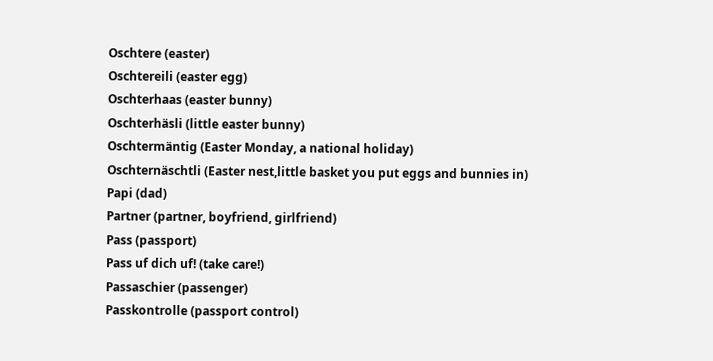Oschtere (easter)
Oschtereili (easter egg)
Oschterhaas (easter bunny)
Oschterhäsli (little easter bunny)
Oschtermäntig (Easter Monday, a national holiday)
Oschternäschtli (Easter nest,little basket you put eggs and bunnies in)
Papi (dad)
Partner (partner, boyfriend, girlfriend)
Pass (passport)
Pass uf dich uf! (take care!)
Passaschier (passenger)
Passkontrolle (passport control)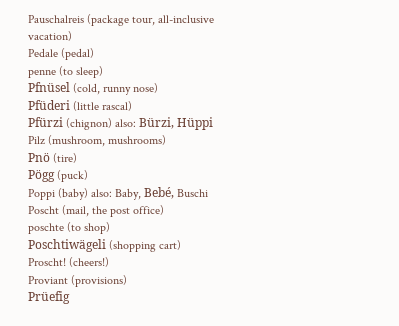Pauschalreis (package tour, all-inclusive vacation)
Pedale (pedal)
penne (to sleep)
Pfnüsel (cold, runny nose)
Pfüderi (little rascal)
Pfürzi (chignon) also: Bürzi, Hüppi
Pilz (mushroom, mushrooms)
Pnö (tire)
Pögg (puck)
Poppi (baby) also: Baby, Bebé, Buschi
Poscht (mail, the post office)
poschte (to shop)
Poschtiwägeli (shopping cart)
Proscht! (cheers!)
Proviant (provisions)
Prüefig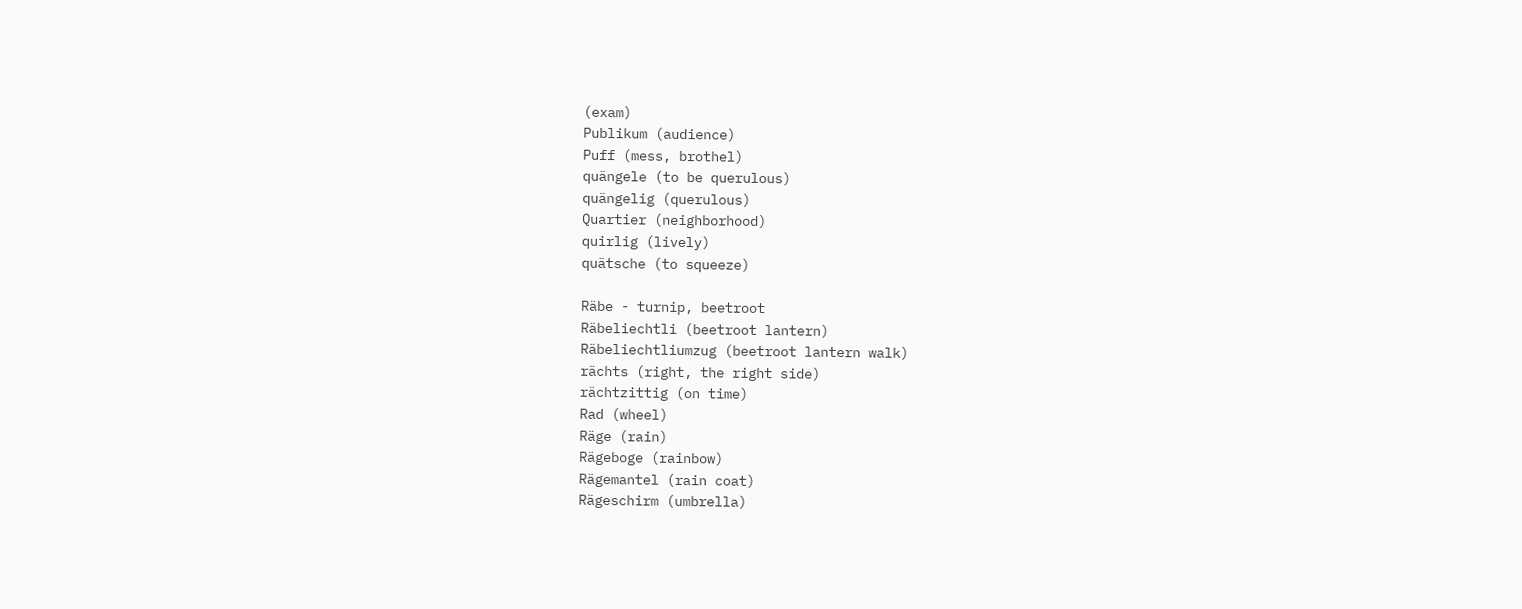(exam)
Publikum (audience)
Puff (mess, brothel)
quängele (to be querulous)
quängelig (querulous)
Quartier (neighborhood)
quirlig (lively)
quätsche (to squeeze)

Räbe - turnip, beetroot
Räbeliechtli (beetroot lantern)
Räbeliechtliumzug (beetroot lantern walk)
rächts (right, the right side)
rächtzittig (on time)
Rad (wheel)
Räge (rain)
Rägeboge (rainbow)
Rägemantel (rain coat)
Rägeschirm (umbrella)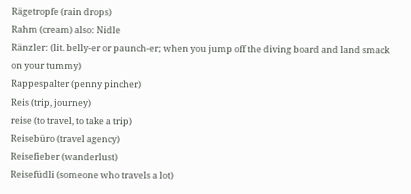Rägetropfe (rain drops)
Rahm (cream) also: Nidle
Ränzler: (lit. belly-er or paunch-er; when you jump off the diving board and land smack on your tummy)
Rappespalter (penny pincher)
Reis (trip, journey)
reise (to travel, to take a trip)
Reisebüro (travel agency)
Reisefieber (wanderlust)
Reisefüdli (someone who travels a lot)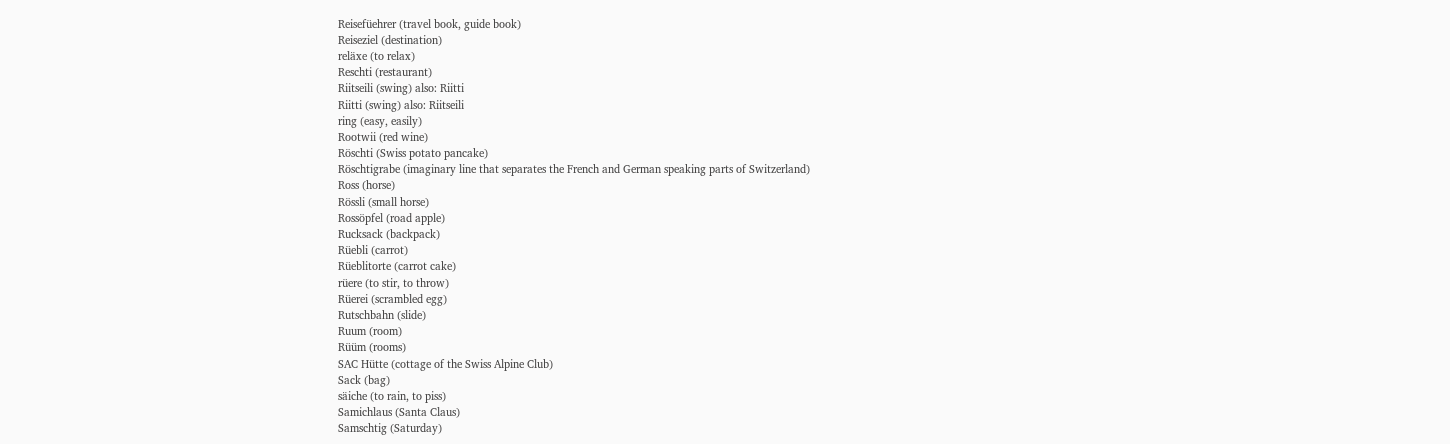Reisefüehrer (travel book, guide book)
Reiseziel (destination)
reläxe (to relax)
Reschti (restaurant)
Riitseili (swing) also: Riitti
Riitti (swing) also: Riitseili
ring (easy, easily)
Rootwii (red wine)
Röschti (Swiss potato pancake)
Röschtigrabe (imaginary line that separates the French and German speaking parts of Switzerland)
Ross (horse)
Rössli (small horse)
Rossöpfel (road apple)
Rucksack (backpack)
Rüebli (carrot)
Rüeblitorte (carrot cake)
rüere (to stir, to throw)
Rüerei (scrambled egg)
Rutschbahn (slide)
Ruum (room)
Rüüm (rooms)
SAC Hütte (cottage of the Swiss Alpine Club)
Sack (bag)
säiche (to rain, to piss)
Samichlaus (Santa Claus)
Samschtig (Saturday)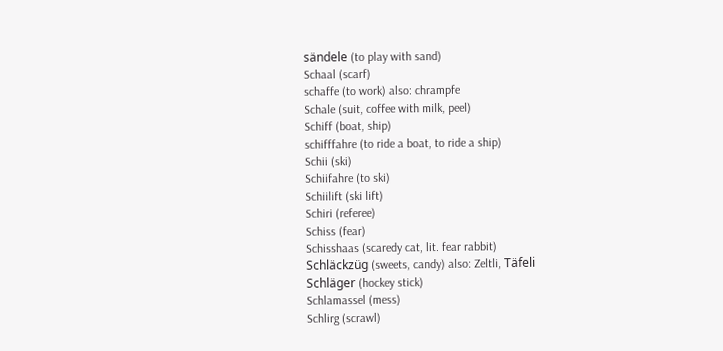sändele (to play with sand)
Schaal (scarf)
schaffe (to work) also: chrampfe
Schale (suit, coffee with milk, peel)
Schiff (boat, ship)
schifffahre (to ride a boat, to ride a ship)
Schii (ski)
Schiifahre (to ski)
Schiilift (ski lift)
Schiri (referee)
Schiss (fear)
Schisshaas (scaredy cat, lit. fear rabbit)
Schläckzüg (sweets, candy) also: Zeltli, Täfeli
Schläger (hockey stick)
Schlamassel (mess)
Schlirg (scrawl)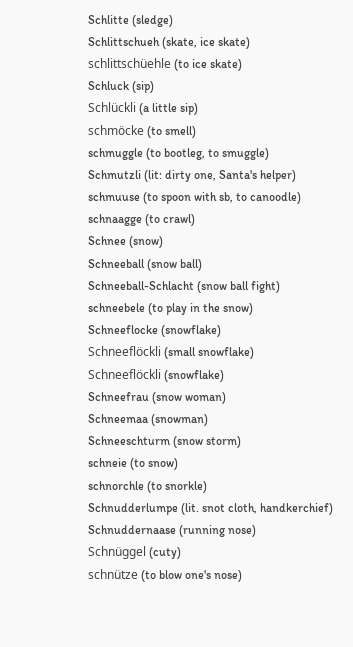Schlitte (sledge)
Schlittschueh (skate, ice skate)
schlittschüehle (to ice skate)
Schluck (sip)
Schlückli (a little sip)
schmöcke (to smell)
schmuggle (to bootleg, to smuggle)
Schmutzli (lit: dirty one, Santa's helper)
schmuuse (to spoon with sb, to canoodle)
schnaagge (to crawl)
Schnee (snow)
Schneeball (snow ball)
Schneeball-Schlacht (snow ball fight)
schneebele (to play in the snow)
Schneeflocke (snowflake)
Schneeflöckli (small snowflake)
Schneeflöckli (snowflake)
Schneefrau (snow woman)
Schneemaa (snowman)
Schneeschturm (snow storm)
schneie (to snow)
schnorchle (to snorkle)
Schnudderlumpe (lit. snot cloth, handkerchief)
Schnuddernaase (running nose)
Schnüggel (cuty)
schnütze (to blow one's nose)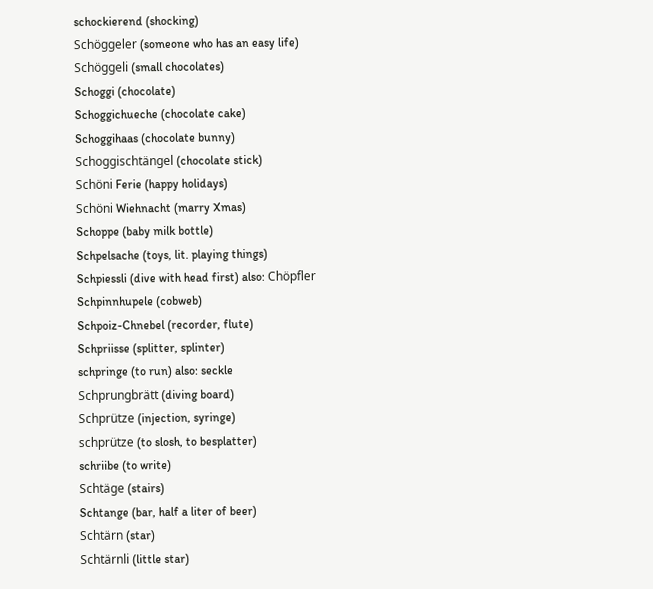schockierend (shocking)
Schöggeler (someone who has an easy life)
Schöggeli (small chocolates)
Schoggi (chocolate)
Schoggichueche (chocolate cake)
Schoggihaas (chocolate bunny)
Schoggischtängel (chocolate stick)
Schöni Ferie (happy holidays)
Schöni Wiehnacht (marry Xmas)
Schoppe (baby milk bottle)
Schpelsache (toys, lit. playing things)
Schpiessli (dive with head first) also: Chöpfler
Schpinnhupele (cobweb)
Schpoiz-Chnebel (recorder, flute)
Schpriisse (splitter, splinter)
schpringe (to run) also: seckle
Schprungbrätt (diving board)
Schprütze (injection, syringe)
schprütze (to slosh, to besplatter)
schriibe (to write)
Schtäge (stairs)
Schtange (bar, half a liter of beer)
Schtärn (star)
Schtärnli (little star)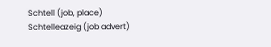Schtell (job, place)
Schtelleazeig (job advert)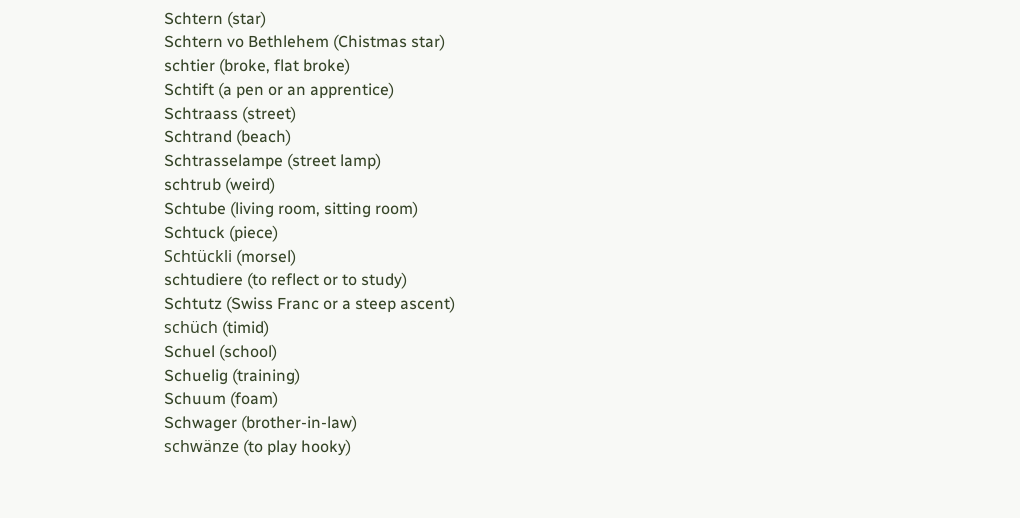Schtern (star)
Schtern vo Bethlehem (Chistmas star)
schtier (broke, flat broke)
Schtift (a pen or an apprentice)
Schtraass (street)
Schtrand (beach)
Schtrasselampe (street lamp)
schtrub (weird)
Schtube (living room, sitting room)
Schtuck (piece)
Schtückli (morsel)
schtudiere (to reflect or to study)
Schtutz (Swiss Franc or a steep ascent)
schüch (timid)
Schuel (school)
Schuelig (training)
Schuum (foam)
Schwager (brother-in-law)
schwänze (to play hooky)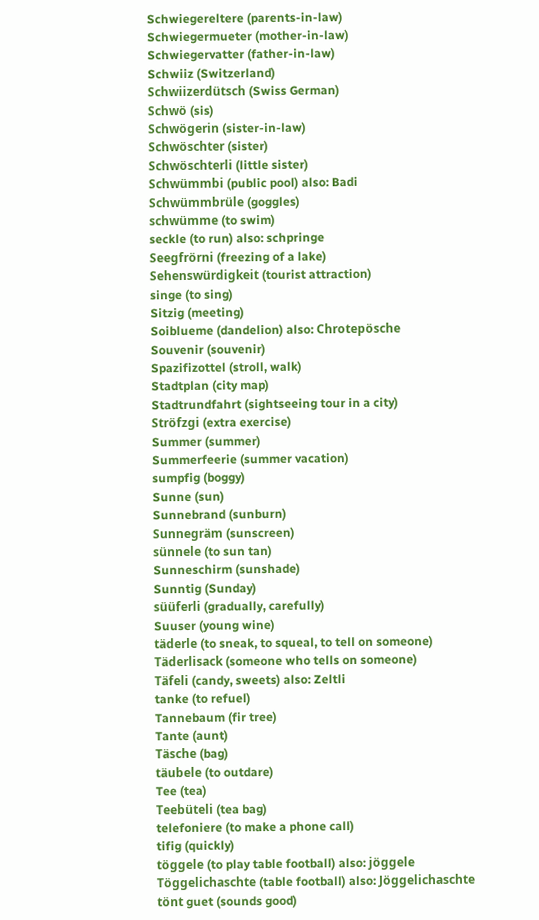Schwiegereltere (parents-in-law)
Schwiegermueter (mother-in-law)
Schwiegervatter (father-in-law)
Schwiiz (Switzerland)
Schwiizerdütsch (Swiss German)
Schwö (sis)
Schwögerin (sister-in-law)
Schwöschter (sister)
Schwöschterli (little sister)
Schwümmbi (public pool) also: Badi
Schwümmbrüle (goggles)
schwümme (to swim)
seckle (to run) also: schpringe
Seegfrörni (freezing of a lake)
Sehenswürdigkeit (tourist attraction)
singe (to sing)
Sitzig (meeting)
Soiblueme (dandelion) also: Chrotepösche
Souvenir (souvenir)
Spazifizottel (stroll, walk)
Stadtplan (city map)
Stadtrundfahrt (sightseeing tour in a city)
Ströfzgi (extra exercise)
Summer (summer)
Summerfeerie (summer vacation)
sumpfig (boggy)
Sunne (sun)
Sunnebrand (sunburn)
Sunnegräm (sunscreen)
sünnele (to sun tan)
Sunneschirm (sunshade)
Sunntig (Sunday)
süüferli (gradually, carefully)
Suuser (young wine)
täderle (to sneak, to squeal, to tell on someone)
Täderlisack (someone who tells on someone)
Täfeli (candy, sweets) also: Zeltli
tanke (to refuel)
Tannebaum (fir tree)
Tante (aunt)
Täsche (bag)
täubele (to outdare)
Tee (tea)
Teebüteli (tea bag)
telefoniere (to make a phone call)
tifig (quickly)
töggele (to play table football) also: jöggele
Töggelichaschte (table football) also: Jöggelichaschte
tönt guet (sounds good)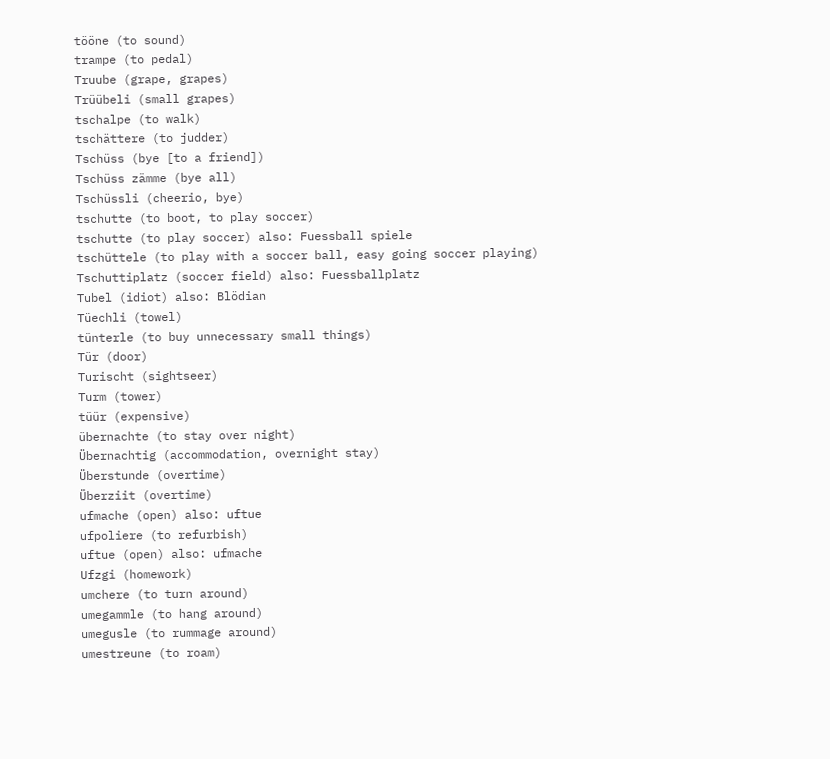tööne (to sound)
trampe (to pedal)
Truube (grape, grapes)
Trüübeli (small grapes)
tschalpe (to walk)
tschättere (to judder)
Tschüss (bye [to a friend])
Tschüss zämme (bye all)
Tschüssli (cheerio, bye)
tschutte (to boot, to play soccer)
tschutte (to play soccer) also: Fuessball spiele
tschüttele (to play with a soccer ball, easy going soccer playing)
Tschuttiplatz (soccer field) also: Fuessballplatz
Tubel (idiot) also: Blödian
Tüechli (towel)
tünterle (to buy unnecessary small things)
Tür (door)
Turischt (sightseer)
Turm (tower)
tüür (expensive)
übernachte (to stay over night)
Übernachtig (accommodation, overnight stay)
Überstunde (overtime)
Überziit (overtime)
ufmache (open) also: uftue
ufpoliere (to refurbish)
uftue (open) also: ufmache
Ufzgi (homework)
umchere (to turn around)
umegammle (to hang around)
umegusle (to rummage around)
umestreune (to roam)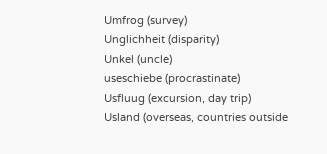Umfrog (survey)
Unglichheit (disparity)
Unkel (uncle)
useschiebe (procrastinate)
Usfluug (excursion, day trip)
Usland (overseas, countries outside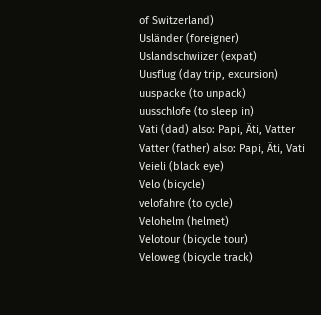of Switzerland)
Usländer (foreigner)
Uslandschwiizer (expat)
Uusflug (day trip, excursion)
uuspacke (to unpack)
uusschlofe (to sleep in)
Vati (dad) also: Papi, Äti, Vatter
Vatter (father) also: Papi, Äti, Vati
Veieli (black eye)
Velo (bicycle)
velofahre (to cycle)
Velohelm (helmet)
Velotour (bicycle tour)
Veloweg (bicycle track)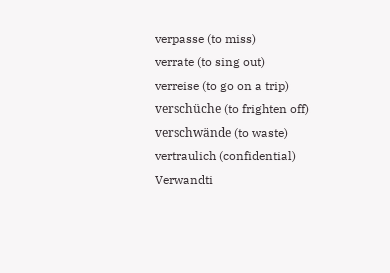verpasse (to miss)
verrate (to sing out)
verreise (to go on a trip)
verschüche (to frighten off)
verschwände (to waste)
vertraulich (confidential)
Verwandti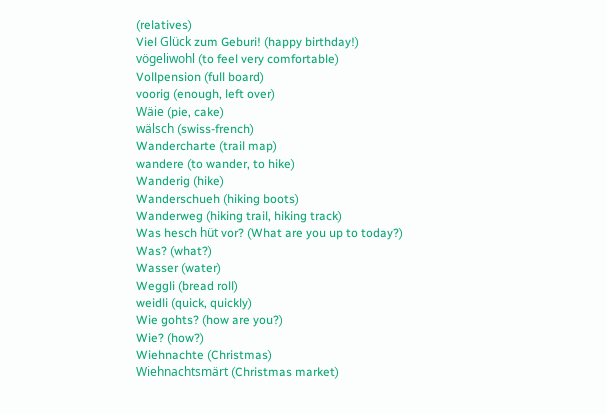(relatives)
Viel Glück zum Geburi! (happy birthday!)
vögeliwohl (to feel very comfortable)
Vollpension (full board)
voorig (enough, left over)
Wäie (pie, cake)
wälsch (swiss-french)
Wandercharte (trail map)
wandere (to wander, to hike)
Wanderig (hike)
Wanderschueh (hiking boots)
Wanderweg (hiking trail, hiking track)
Was hesch hüt vor? (What are you up to today?)
Was? (what?)
Wasser (water)
Weggli (bread roll)
weidli (quick, quickly)
Wie gohts? (how are you?)
Wie? (how?)
Wiehnachte (Christmas)
Wiehnachtsmärt (Christmas market)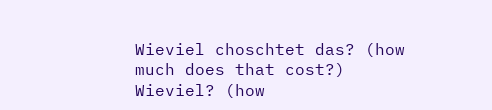Wieviel choschtet das? (how much does that cost?)
Wieviel? (how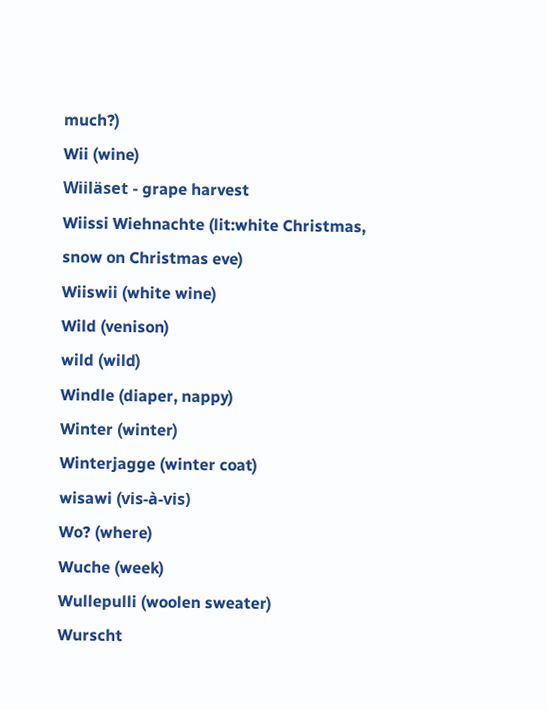much?)
Wii (wine)
Wiiläset - grape harvest
Wiissi Wiehnachte (lit:white Christmas, snow on Christmas eve)
Wiiswii (white wine)
Wild (venison)
wild (wild)
Windle (diaper, nappy)
Winter (winter)
Winterjagge (winter coat)
wisawi (vis-à-vis)
Wo? (where)
Wuche (week)
Wullepulli (woolen sweater)
Wurscht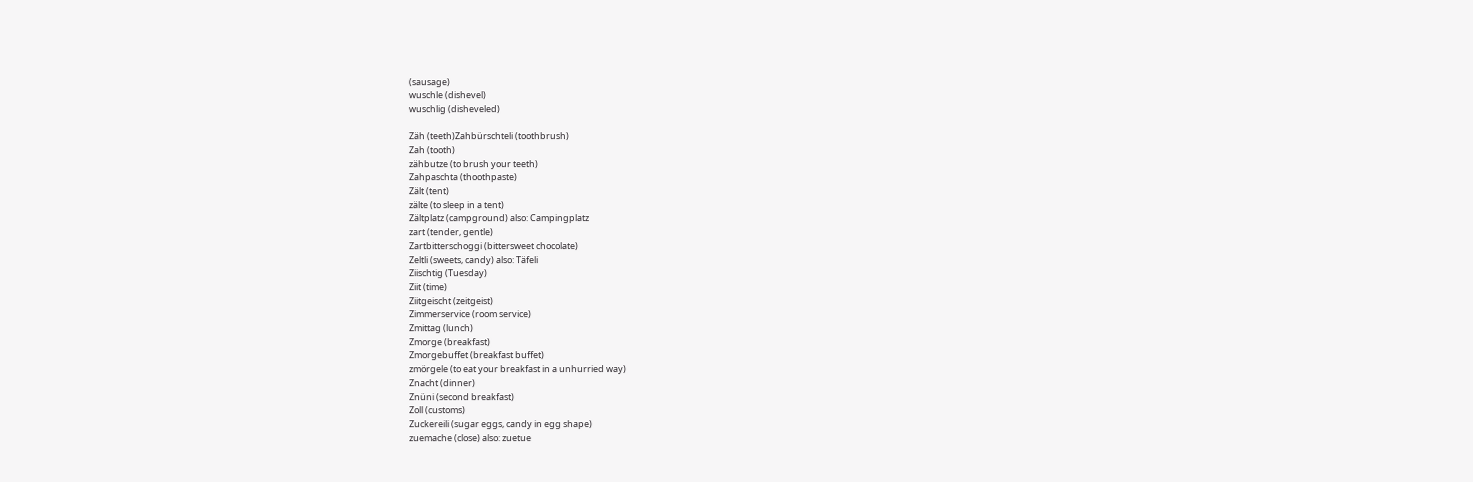(sausage)
wuschle (dishevel)
wuschlig (disheveled)

Zäh (teeth)Zahbürschteli (toothbrush)
Zah (tooth)
zähbutze (to brush your teeth)
Zahpaschta (thoothpaste)
Zält (tent)
zälte (to sleep in a tent)
Zältplatz (campground) also: Campingplatz
zart (tender, gentle)
Zartbitterschoggi (bittersweet chocolate)
Zeltli (sweets, candy) also: Täfeli
Ziischtig (Tuesday)
Ziit (time)
Ziitgeischt (zeitgeist)
Zimmerservice (room service)
Zmittag (lunch)
Zmorge (breakfast)
Zmorgebuffet (breakfast buffet)
zmörgele (to eat your breakfast in a unhurried way)
Znacht (dinner)
Znüni (second breakfast)
Zoll (customs)
Zuckereili (sugar eggs, candy in egg shape)
zuemache (close) also: zuetue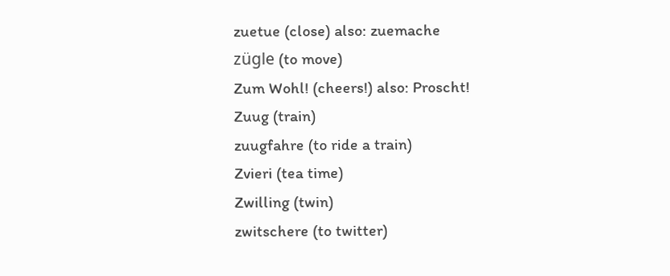zuetue (close) also: zuemache
zügle (to move)
Zum Wohl! (cheers!) also: Proscht!
Zuug (train)
zuugfahre (to ride a train)
Zvieri (tea time)
Zwilling (twin)
zwitschere (to twitter)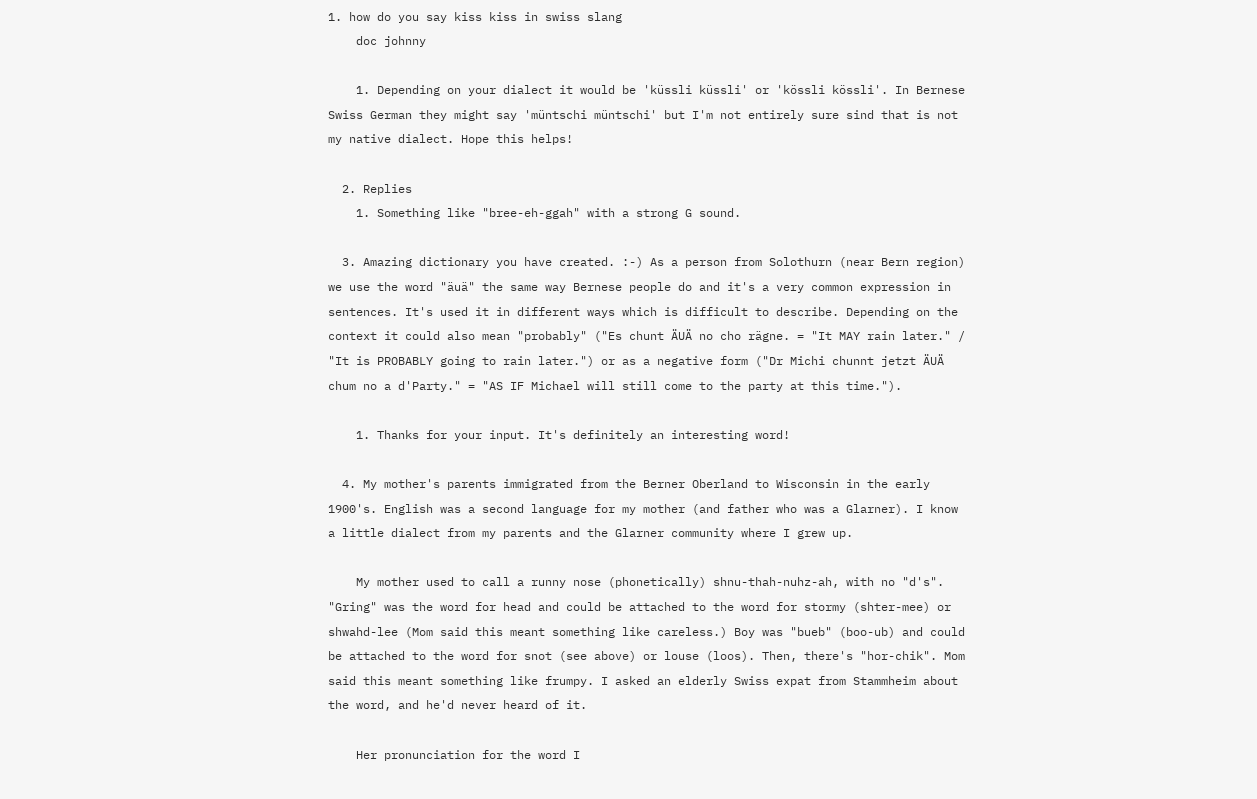1. how do you say kiss kiss in swiss slang
    doc johnny

    1. Depending on your dialect it would be 'küssli küssli' or 'kössli kössli'. In Bernese Swiss German they might say 'müntschi müntschi' but I'm not entirely sure sind that is not my native dialect. Hope this helps!

  2. Replies
    1. Something like "bree-eh-ggah" with a strong G sound.

  3. Amazing dictionary you have created. :-) As a person from Solothurn (near Bern region) we use the word "äuä" the same way Bernese people do and it's a very common expression in sentences. It's used it in different ways which is difficult to describe. Depending on the context it could also mean "probably" ("Es chunt ÄUÄ no cho rägne. = "It MAY rain later." / "It is PROBABLY going to rain later.") or as a negative form ("Dr Michi chunnt jetzt ÄUÄ chum no a d'Party." = "AS IF Michael will still come to the party at this time.").

    1. Thanks for your input. It's definitely an interesting word!

  4. My mother's parents immigrated from the Berner Oberland to Wisconsin in the early 1900's. English was a second language for my mother (and father who was a Glarner). I know a little dialect from my parents and the Glarner community where I grew up.

    My mother used to call a runny nose (phonetically) shnu-thah-nuhz-ah, with no "d's". "Gring" was the word for head and could be attached to the word for stormy (shter-mee) or shwahd-lee (Mom said this meant something like careless.) Boy was "bueb" (boo-ub) and could be attached to the word for snot (see above) or louse (loos). Then, there's "hor-chik". Mom said this meant something like frumpy. I asked an elderly Swiss expat from Stammheim about the word, and he'd never heard of it.

    Her pronunciation for the word I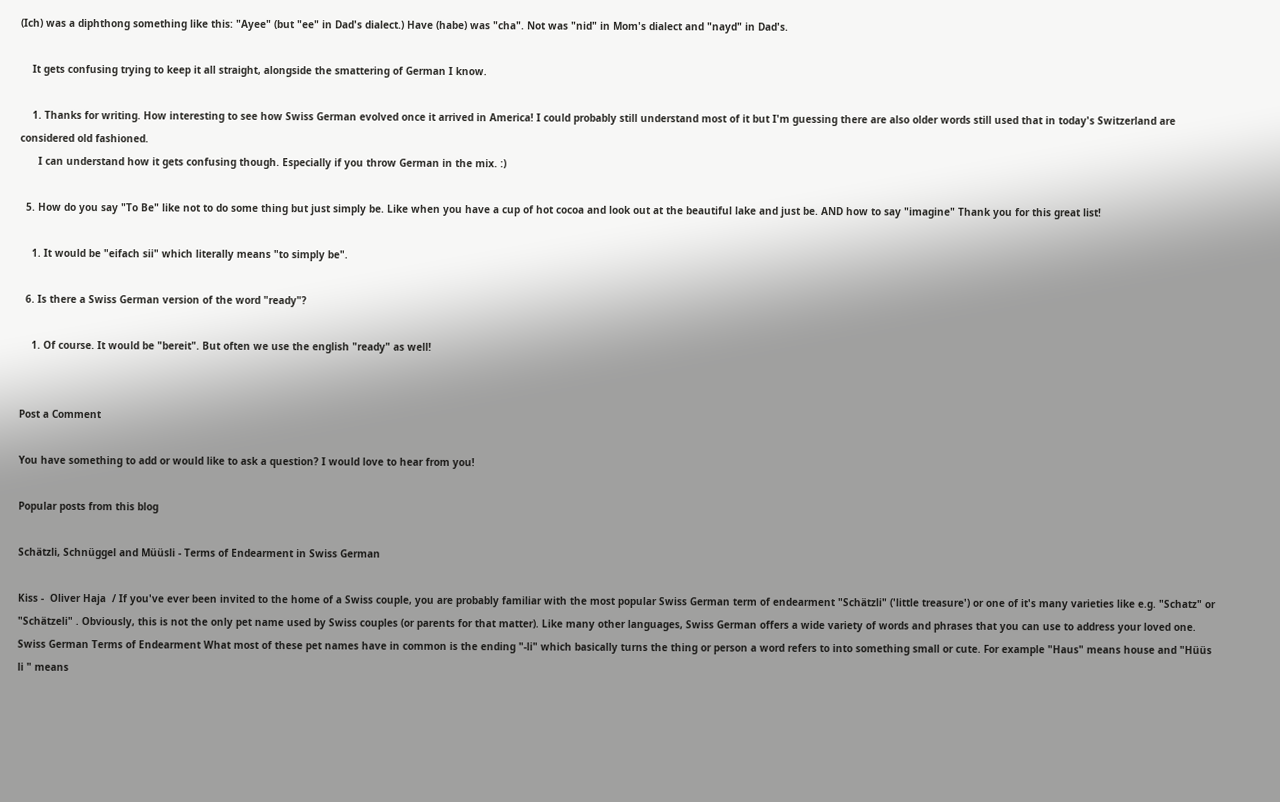(Ich) was a diphthong something like this: "Ayee" (but "ee" in Dad's dialect.) Have (habe) was "cha". Not was "nid" in Mom's dialect and "nayd" in Dad's.

    It gets confusing trying to keep it all straight, alongside the smattering of German I know.

    1. Thanks for writing. How interesting to see how Swiss German evolved once it arrived in America! I could probably still understand most of it but I'm guessing there are also older words still used that in today's Switzerland are considered old fashioned.
      I can understand how it gets confusing though. Especially if you throw German in the mix. :)

  5. How do you say "To Be" like not to do some thing but just simply be. Like when you have a cup of hot cocoa and look out at the beautiful lake and just be. AND how to say "imagine" Thank you for this great list!

    1. It would be "eifach sii" which literally means "to simply be".

  6. Is there a Swiss German version of the word "ready"?

    1. Of course. It would be "bereit". But often we use the english "ready" as well!


Post a Comment

You have something to add or would like to ask a question? I would love to hear from you!

Popular posts from this blog

Schätzli, Schnüggel and Müüsli - Terms of Endearment in Swiss German

Kiss -  Oliver Haja  / If you've ever been invited to the home of a Swiss couple, you are probably familiar with the most popular Swiss German term of endearment "Schätzli" ('little treasure') or one of it's many varieties like e.g. "Schatz" or "Schätzeli" . Obviously, this is not the only pet name used by Swiss couples (or parents for that matter). Like many other languages, Swiss German offers a wide variety of words and phrases that you can use to address your loved one. Swiss German Terms of Endearment What most of these pet names have in common is the ending "-li" which basically turns the thing or person a word refers to into something small or cute. For example "Haus" means house and "Hüüs li " means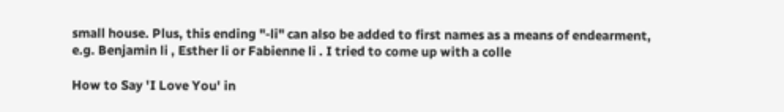small house. Plus, this ending "-li" can also be added to first names as a means of endearment, e.g. Benjamin li , Esther li or Fabienne li . I tried to come up with a colle

How to Say 'I Love You' in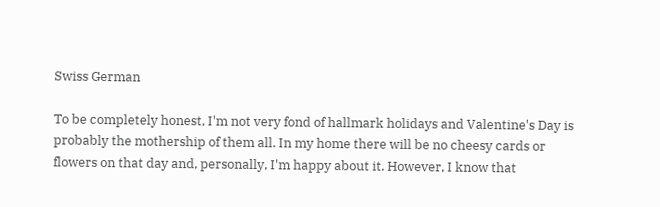Swiss German

To be completely honest, I'm not very fond of hallmark holidays and Valentine's Day is probably the mothership of them all. In my home there will be no cheesy cards or flowers on that day and, personally, I'm happy about it. However, I know that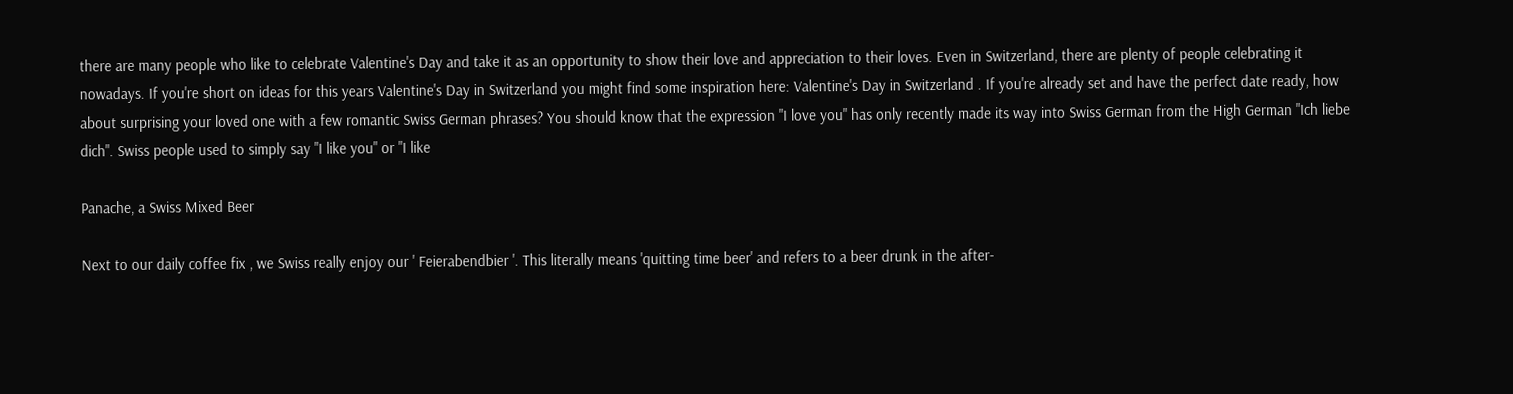there are many people who like to celebrate Valentine's Day and take it as an opportunity to show their love and appreciation to their loves. Even in Switzerland, there are plenty of people celebrating it nowadays. If you're short on ideas for this years Valentine's Day in Switzerland you might find some inspiration here: Valentine's Day in Switzerland . If you're already set and have the perfect date ready, how about surprising your loved one with a few romantic Swiss German phrases? You should know that the expression "I love you" has only recently made its way into Swiss German from the High German "Ich liebe dich". Swiss people used to simply say "I like you" or "I like

Panache, a Swiss Mixed Beer

Next to our daily coffee fix , we Swiss really enjoy our ' Feierabendbier '. This literally means 'quitting time beer' and refers to a beer drunk in the after-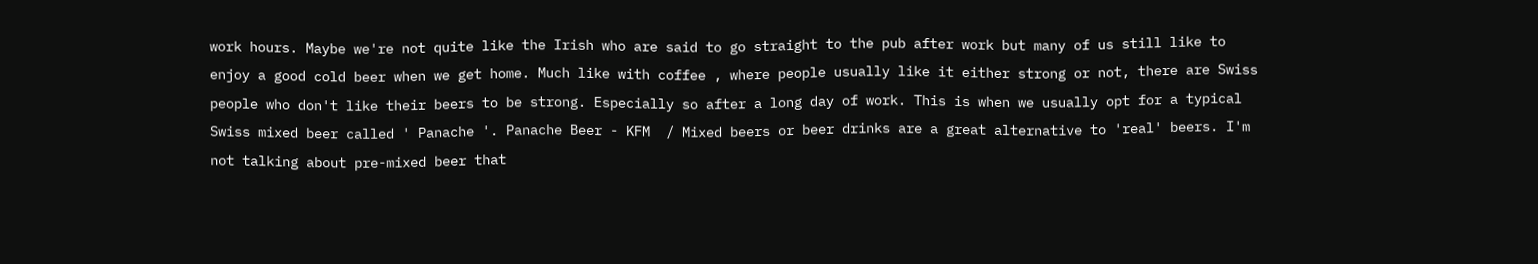work hours. Maybe we're not quite like the Irish who are said to go straight to the pub after work but many of us still like to enjoy a good cold beer when we get home. Much like with coffee , where people usually like it either strong or not, there are Swiss people who don't like their beers to be strong. Especially so after a long day of work. This is when we usually opt for a typical Swiss mixed beer called ' Panache '. Panache Beer - KFM  / Mixed beers or beer drinks are a great alternative to 'real' beers. I'm not talking about pre-mixed beer that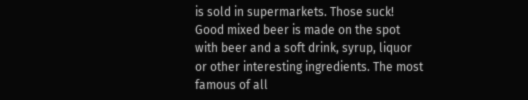is sold in supermarkets. Those suck! Good mixed beer is made on the spot with beer and a soft drink, syrup, liquor or other interesting ingredients. The most famous of all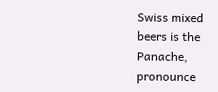Swiss mixed beers is the Panache, pronounce